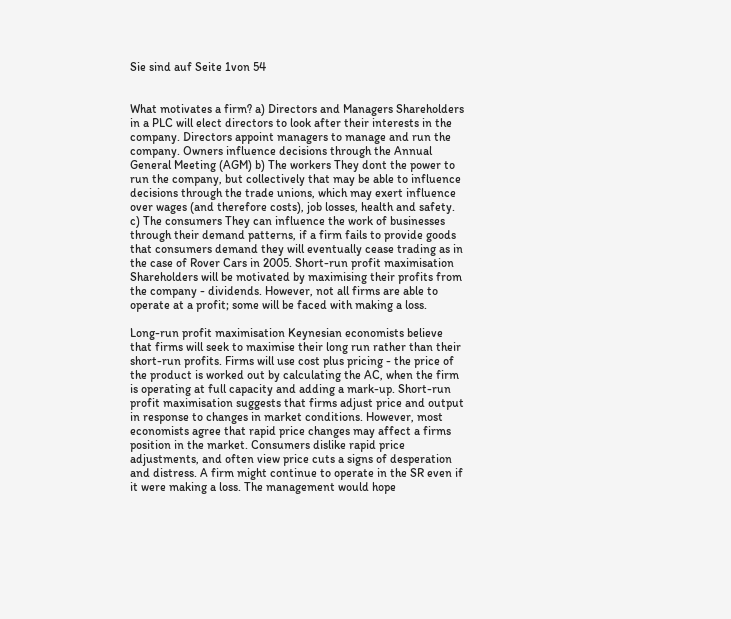Sie sind auf Seite 1von 54


What motivates a firm? a) Directors and Managers Shareholders in a PLC will elect directors to look after their interests in the company. Directors appoint managers to manage and run the company. Owners influence decisions through the Annual General Meeting (AGM) b) The workers They dont the power to run the company, but collectively that may be able to influence decisions through the trade unions, which may exert influence over wages (and therefore costs), job losses, health and safety. c) The consumers They can influence the work of businesses through their demand patterns, if a firm fails to provide goods that consumers demand they will eventually cease trading as in the case of Rover Cars in 2005. Short-run profit maximisation Shareholders will be motivated by maximising their profits from the company - dividends. However, not all firms are able to operate at a profit; some will be faced with making a loss.

Long-run profit maximisation Keynesian economists believe that firms will seek to maximise their long run rather than their short-run profits. Firms will use cost plus pricing - the price of the product is worked out by calculating the AC, when the firm is operating at full capacity and adding a mark-up. Short-run profit maximisation suggests that firms adjust price and output in response to changes in market conditions. However, most economists agree that rapid price changes may affect a firms position in the market. Consumers dislike rapid price adjustments, and often view price cuts a signs of desperation and distress. A firm might continue to operate in the SR even if it were making a loss. The management would hope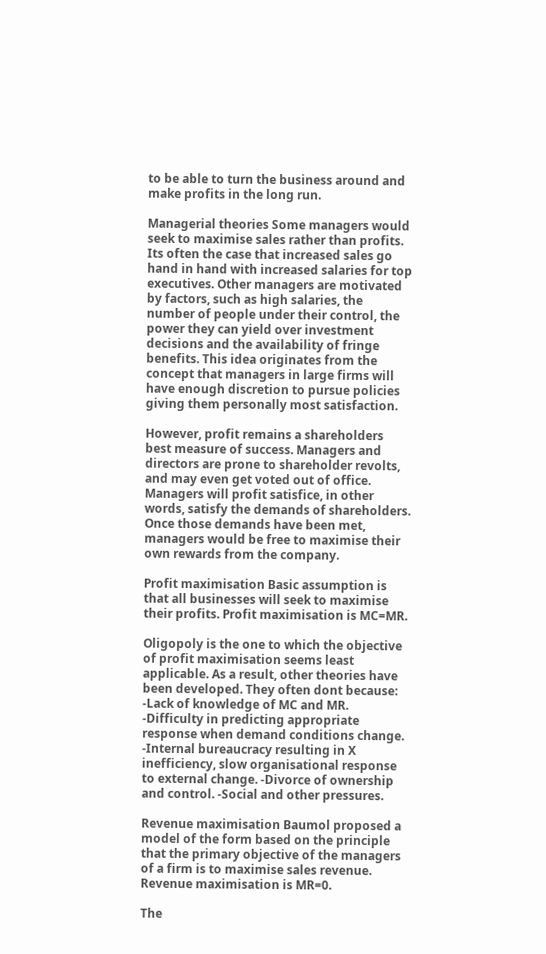to be able to turn the business around and make profits in the long run.

Managerial theories Some managers would seek to maximise sales rather than profits. Its often the case that increased sales go hand in hand with increased salaries for top executives. Other managers are motivated by factors, such as high salaries, the number of people under their control, the power they can yield over investment decisions and the availability of fringe benefits. This idea originates from the concept that managers in large firms will have enough discretion to pursue policies giving them personally most satisfaction.

However, profit remains a shareholders best measure of success. Managers and directors are prone to shareholder revolts, and may even get voted out of office. Managers will profit satisfice, in other words, satisfy the demands of shareholders. Once those demands have been met, managers would be free to maximise their own rewards from the company.

Profit maximisation Basic assumption is that all businesses will seek to maximise their profits. Profit maximisation is MC=MR.

Oligopoly is the one to which the objective of profit maximisation seems least applicable. As a result, other theories have been developed. They often dont because: -Lack of knowledge of MC and MR. -Difficulty in predicting appropriate response when demand conditions change. -Internal bureaucracy resulting in X inefficiency, slow organisational response to external change. -Divorce of ownership and control. -Social and other pressures.

Revenue maximisation Baumol proposed a model of the form based on the principle that the primary objective of the managers of a firm is to maximise sales revenue. Revenue maximisation is MR=0.

The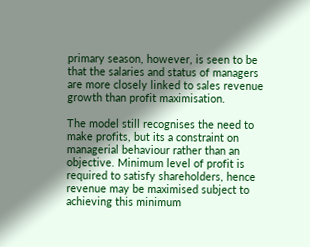primary season, however, is seen to be that the salaries and status of managers are more closely linked to sales revenue growth than profit maximisation.

The model still recognises the need to make profits, but its a constraint on managerial behaviour rather than an objective. Minimum level of profit is required to satisfy shareholders, hence revenue may be maximised subject to achieving this minimum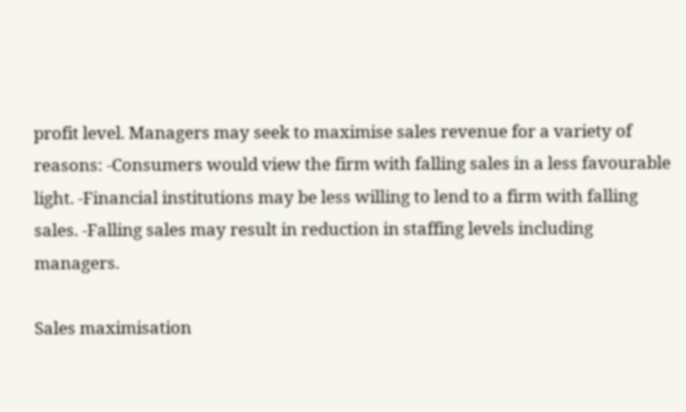profit level. Managers may seek to maximise sales revenue for a variety of reasons: -Consumers would view the firm with falling sales in a less favourable light. -Financial institutions may be less willing to lend to a firm with falling sales. -Falling sales may result in reduction in staffing levels including managers.

Sales maximisation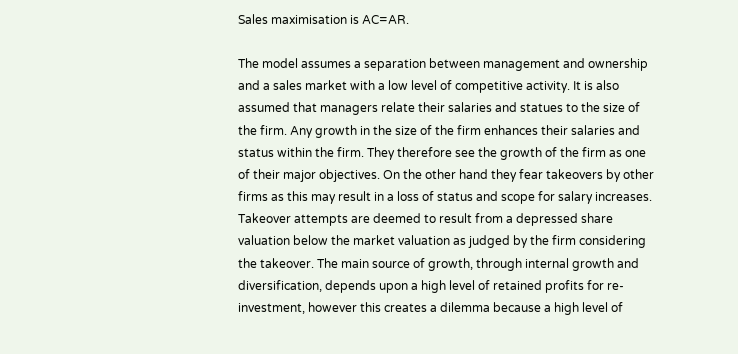Sales maximisation is AC=AR.

The model assumes a separation between management and ownership and a sales market with a low level of competitive activity. It is also assumed that managers relate their salaries and statues to the size of the firm. Any growth in the size of the firm enhances their salaries and status within the firm. They therefore see the growth of the firm as one of their major objectives. On the other hand they fear takeovers by other firms as this may result in a loss of status and scope for salary increases. Takeover attempts are deemed to result from a depressed share valuation below the market valuation as judged by the firm considering the takeover. The main source of growth, through internal growth and diversification, depends upon a high level of retained profits for re-investment, however this creates a dilemma because a high level of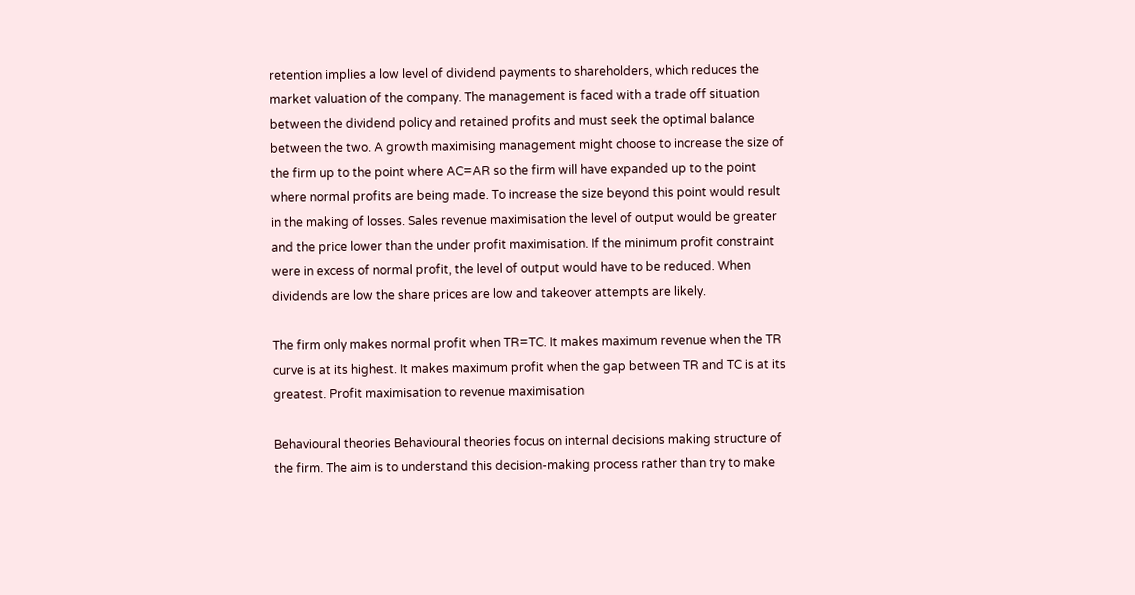retention implies a low level of dividend payments to shareholders, which reduces the market valuation of the company. The management is faced with a trade off situation between the dividend policy and retained profits and must seek the optimal balance between the two. A growth maximising management might choose to increase the size of the firm up to the point where AC=AR so the firm will have expanded up to the point where normal profits are being made. To increase the size beyond this point would result in the making of losses. Sales revenue maximisation the level of output would be greater and the price lower than the under profit maximisation. If the minimum profit constraint were in excess of normal profit, the level of output would have to be reduced. When dividends are low the share prices are low and takeover attempts are likely.

The firm only makes normal profit when TR=TC. It makes maximum revenue when the TR curve is at its highest. It makes maximum profit when the gap between TR and TC is at its greatest. Profit maximisation to revenue maximisation

Behavioural theories Behavioural theories focus on internal decisions making structure of the firm. The aim is to understand this decision-making process rather than try to make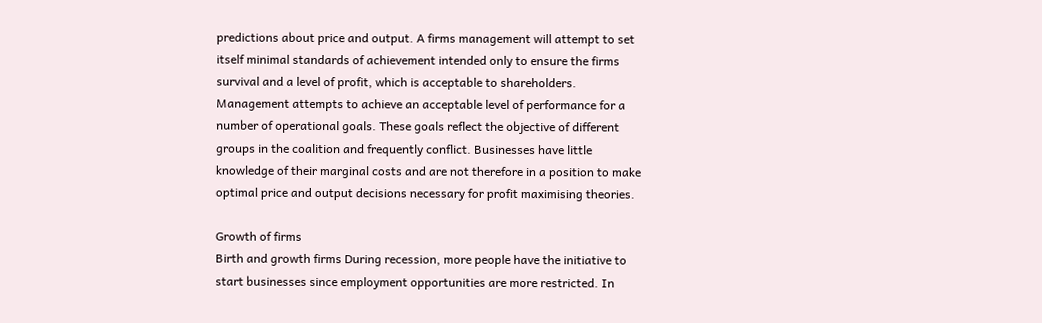predictions about price and output. A firms management will attempt to set itself minimal standards of achievement intended only to ensure the firms survival and a level of profit, which is acceptable to shareholders. Management attempts to achieve an acceptable level of performance for a number of operational goals. These goals reflect the objective of different groups in the coalition and frequently conflict. Businesses have little knowledge of their marginal costs and are not therefore in a position to make optimal price and output decisions necessary for profit maximising theories.

Growth of firms
Birth and growth firms During recession, more people have the initiative to start businesses since employment opportunities are more restricted. In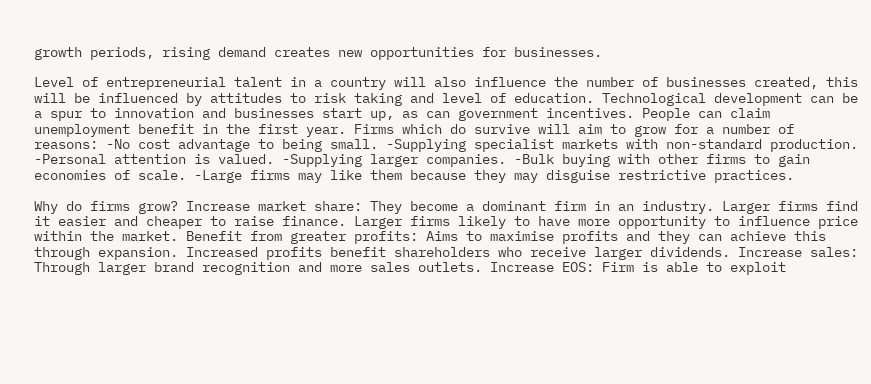growth periods, rising demand creates new opportunities for businesses.

Level of entrepreneurial talent in a country will also influence the number of businesses created, this will be influenced by attitudes to risk taking and level of education. Technological development can be a spur to innovation and businesses start up, as can government incentives. People can claim unemployment benefit in the first year. Firms which do survive will aim to grow for a number of reasons: -No cost advantage to being small. -Supplying specialist markets with non-standard production. -Personal attention is valued. -Supplying larger companies. -Bulk buying with other firms to gain economies of scale. -Large firms may like them because they may disguise restrictive practices.

Why do firms grow? Increase market share: They become a dominant firm in an industry. Larger firms find it easier and cheaper to raise finance. Larger firms likely to have more opportunity to influence price within the market. Benefit from greater profits: Aims to maximise profits and they can achieve this through expansion. Increased profits benefit shareholders who receive larger dividends. Increase sales: Through larger brand recognition and more sales outlets. Increase EOS: Firm is able to exploit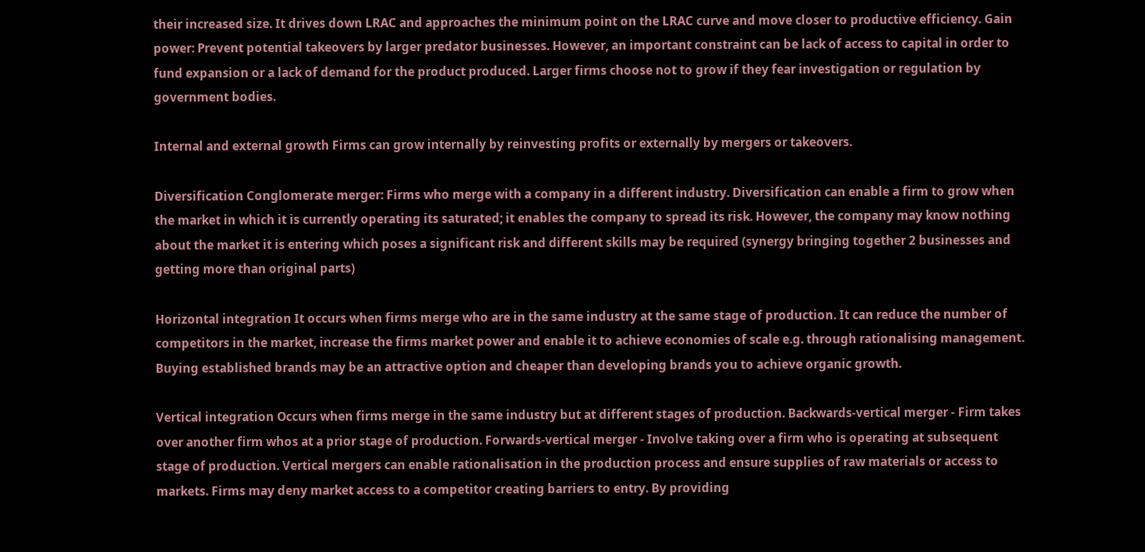their increased size. It drives down LRAC and approaches the minimum point on the LRAC curve and move closer to productive efficiency. Gain power: Prevent potential takeovers by larger predator businesses. However, an important constraint can be lack of access to capital in order to fund expansion or a lack of demand for the product produced. Larger firms choose not to grow if they fear investigation or regulation by government bodies.

Internal and external growth Firms can grow internally by reinvesting profits or externally by mergers or takeovers.

Diversification Conglomerate merger: Firms who merge with a company in a different industry. Diversification can enable a firm to grow when the market in which it is currently operating its saturated; it enables the company to spread its risk. However, the company may know nothing about the market it is entering which poses a significant risk and different skills may be required (synergy bringing together 2 businesses and getting more than original parts)

Horizontal integration It occurs when firms merge who are in the same industry at the same stage of production. It can reduce the number of competitors in the market, increase the firms market power and enable it to achieve economies of scale e.g. through rationalising management. Buying established brands may be an attractive option and cheaper than developing brands you to achieve organic growth.

Vertical integration Occurs when firms merge in the same industry but at different stages of production. Backwards-vertical merger - Firm takes over another firm whos at a prior stage of production. Forwards-vertical merger - Involve taking over a firm who is operating at subsequent stage of production. Vertical mergers can enable rationalisation in the production process and ensure supplies of raw materials or access to markets. Firms may deny market access to a competitor creating barriers to entry. By providing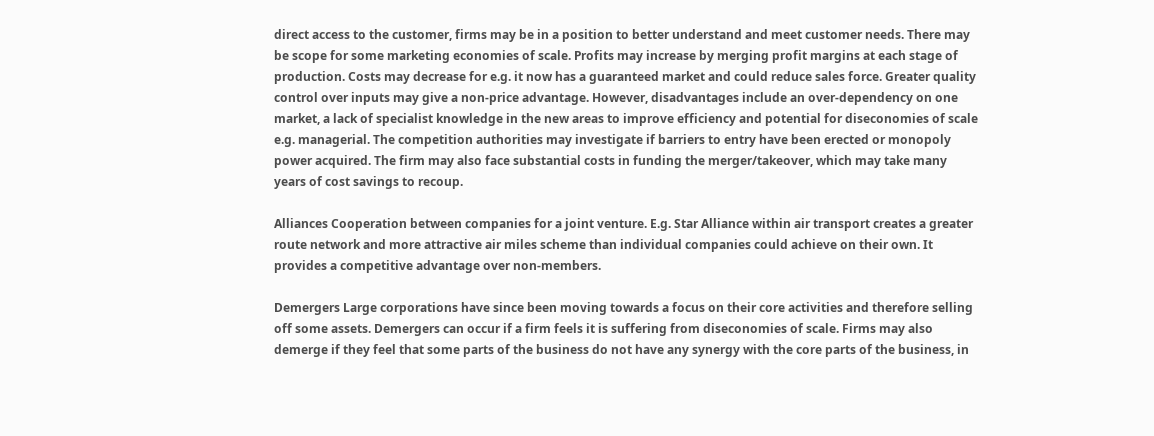direct access to the customer, firms may be in a position to better understand and meet customer needs. There may be scope for some marketing economies of scale. Profits may increase by merging profit margins at each stage of production. Costs may decrease for e.g. it now has a guaranteed market and could reduce sales force. Greater quality control over inputs may give a non-price advantage. However, disadvantages include an over-dependency on one market, a lack of specialist knowledge in the new areas to improve efficiency and potential for diseconomies of scale e.g. managerial. The competition authorities may investigate if barriers to entry have been erected or monopoly power acquired. The firm may also face substantial costs in funding the merger/takeover, which may take many years of cost savings to recoup.

Alliances Cooperation between companies for a joint venture. E.g. Star Alliance within air transport creates a greater route network and more attractive air miles scheme than individual companies could achieve on their own. It provides a competitive advantage over non-members.

Demergers Large corporations have since been moving towards a focus on their core activities and therefore selling off some assets. Demergers can occur if a firm feels it is suffering from diseconomies of scale. Firms may also demerge if they feel that some parts of the business do not have any synergy with the core parts of the business, in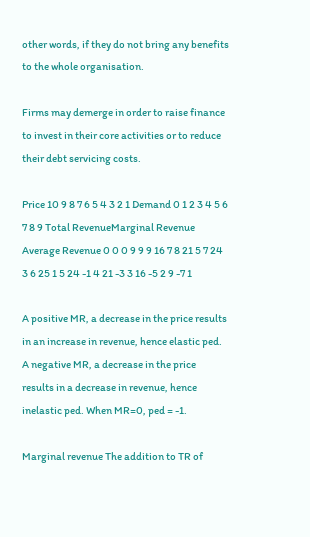other words, if they do not bring any benefits to the whole organisation.

Firms may demerge in order to raise finance to invest in their core activities or to reduce their debt servicing costs.

Price 10 9 8 7 6 5 4 3 2 1 Demand 0 1 2 3 4 5 6 7 8 9 Total RevenueMarginal Revenue Average Revenue 0 0 0 9 9 9 16 7 8 21 5 7 24 3 6 25 1 5 24 -1 4 21 -3 3 16 -5 2 9 -7 1

A positive MR, a decrease in the price results in an increase in revenue, hence elastic ped. A negative MR, a decrease in the price results in a decrease in revenue, hence inelastic ped. When MR=0, ped = -1.

Marginal revenue The addition to TR of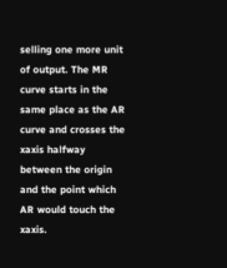selling one more unit of output. The MR curve starts in the same place as the AR curve and crosses the xaxis halfway between the origin and the point which AR would touch the xaxis.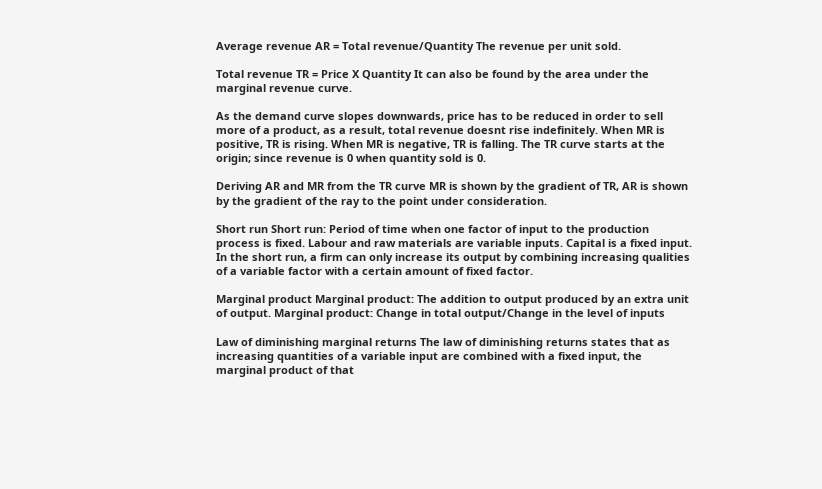Average revenue AR = Total revenue/Quantity The revenue per unit sold.

Total revenue TR = Price X Quantity It can also be found by the area under the marginal revenue curve.

As the demand curve slopes downwards, price has to be reduced in order to sell more of a product, as a result, total revenue doesnt rise indefinitely. When MR is positive, TR is rising. When MR is negative, TR is falling. The TR curve starts at the origin; since revenue is 0 when quantity sold is 0.

Deriving AR and MR from the TR curve MR is shown by the gradient of TR, AR is shown by the gradient of the ray to the point under consideration.

Short run Short run: Period of time when one factor of input to the production process is fixed. Labour and raw materials are variable inputs. Capital is a fixed input. In the short run, a firm can only increase its output by combining increasing qualities of a variable factor with a certain amount of fixed factor.

Marginal product Marginal product: The addition to output produced by an extra unit of output. Marginal product: Change in total output/Change in the level of inputs

Law of diminishing marginal returns The law of diminishing returns states that as increasing quantities of a variable input are combined with a fixed input, the marginal product of that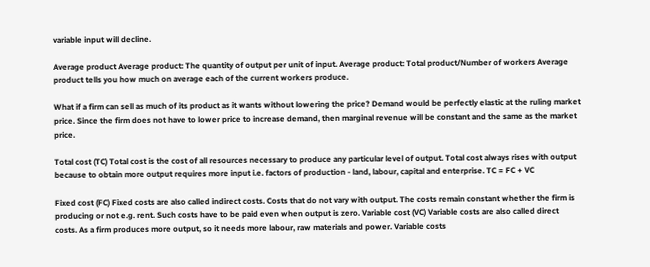variable input will decline.

Average product Average product: The quantity of output per unit of input. Average product: Total product/Number of workers Average product tells you how much on average each of the current workers produce.

What if a firm can sell as much of its product as it wants without lowering the price? Demand would be perfectly elastic at the ruling market price. Since the firm does not have to lower price to increase demand, then marginal revenue will be constant and the same as the market price.

Total cost (TC) Total cost is the cost of all resources necessary to produce any particular level of output. Total cost always rises with output because to obtain more output requires more input i.e. factors of production - land, labour, capital and enterprise. TC = FC + VC

Fixed cost (FC) Fixed costs are also called indirect costs. Costs that do not vary with output. The costs remain constant whether the firm is producing or not e.g. rent. Such costs have to be paid even when output is zero. Variable cost (VC) Variable costs are also called direct costs. As a firm produces more output, so it needs more labour, raw materials and power. Variable costs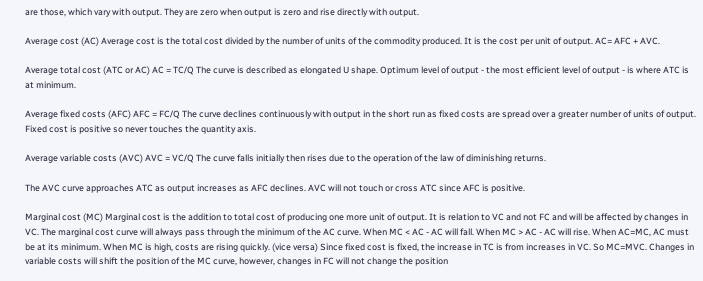are those, which vary with output. They are zero when output is zero and rise directly with output.

Average cost (AC) Average cost is the total cost divided by the number of units of the commodity produced. It is the cost per unit of output. AC= AFC + AVC.

Average total cost (ATC or AC) AC = TC/Q The curve is described as elongated U shape. Optimum level of output - the most efficient level of output - is where ATC is at minimum.

Average fixed costs (AFC) AFC = FC/Q The curve declines continuously with output in the short run as fixed costs are spread over a greater number of units of output. Fixed cost is positive so never touches the quantity axis.

Average variable costs (AVC) AVC = VC/Q The curve falls initially then rises due to the operation of the law of diminishing returns.

The AVC curve approaches ATC as output increases as AFC declines. AVC will not touch or cross ATC since AFC is positive.

Marginal cost (MC) Marginal cost is the addition to total cost of producing one more unit of output. It is relation to VC and not FC and will be affected by changes in VC. The marginal cost curve will always pass through the minimum of the AC curve. When MC < AC - AC will fall. When MC > AC - AC will rise. When AC=MC, AC must be at its minimum. When MC is high, costs are rising quickly. (vice versa) Since fixed cost is fixed, the increase in TC is from increases in VC. So MC=MVC. Changes in variable costs will shift the position of the MC curve, however, changes in FC will not change the position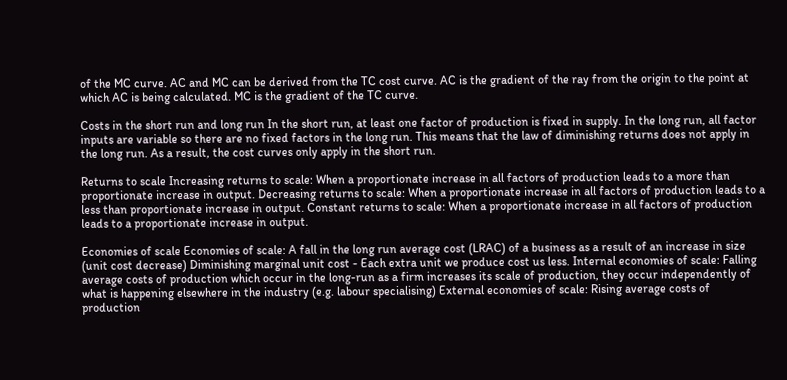of the MC curve. AC and MC can be derived from the TC cost curve. AC is the gradient of the ray from the origin to the point at which AC is being calculated. MC is the gradient of the TC curve.

Costs in the short run and long run In the short run, at least one factor of production is fixed in supply. In the long run, all factor inputs are variable so there are no fixed factors in the long run. This means that the law of diminishing returns does not apply in the long run. As a result, the cost curves only apply in the short run.

Returns to scale Increasing returns to scale: When a proportionate increase in all factors of production leads to a more than proportionate increase in output. Decreasing returns to scale: When a proportionate increase in all factors of production leads to a less than proportionate increase in output. Constant returns to scale: When a proportionate increase in all factors of production leads to a proportionate increase in output.

Economies of scale Economies of scale: A fall in the long run average cost (LRAC) of a business as a result of an increase in size (unit cost decrease) Diminishing marginal unit cost - Each extra unit we produce cost us less. Internal economies of scale: Falling average costs of production which occur in the long-run as a firm increases its scale of production, they occur independently of what is happening elsewhere in the industry (e.g. labour specialising) External economies of scale: Rising average costs of production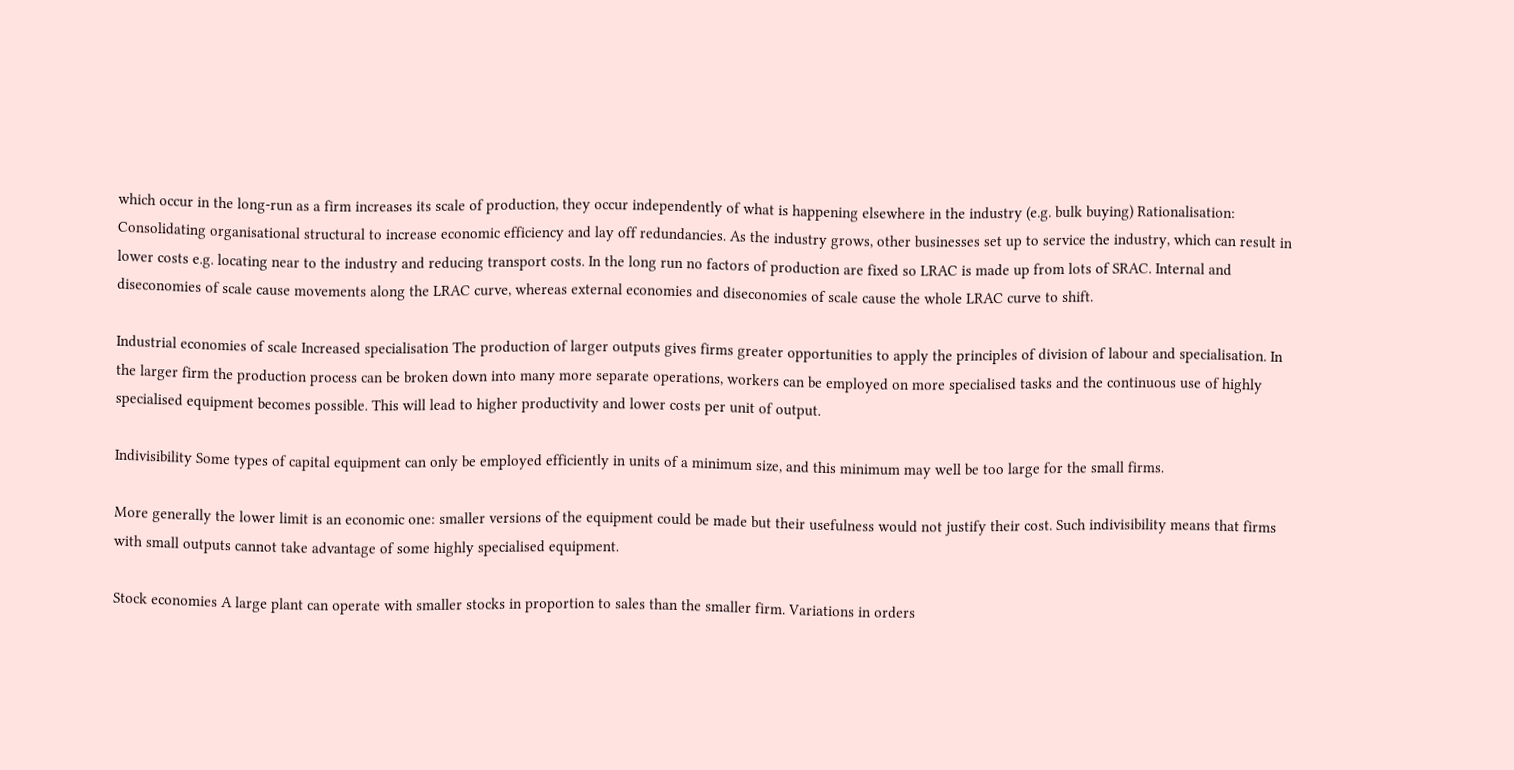which occur in the long-run as a firm increases its scale of production, they occur independently of what is happening elsewhere in the industry (e.g. bulk buying) Rationalisation: Consolidating organisational structural to increase economic efficiency and lay off redundancies. As the industry grows, other businesses set up to service the industry, which can result in lower costs e.g. locating near to the industry and reducing transport costs. In the long run no factors of production are fixed so LRAC is made up from lots of SRAC. Internal and diseconomies of scale cause movements along the LRAC curve, whereas external economies and diseconomies of scale cause the whole LRAC curve to shift.

Industrial economies of scale Increased specialisation The production of larger outputs gives firms greater opportunities to apply the principles of division of labour and specialisation. In the larger firm the production process can be broken down into many more separate operations, workers can be employed on more specialised tasks and the continuous use of highly specialised equipment becomes possible. This will lead to higher productivity and lower costs per unit of output.

Indivisibility Some types of capital equipment can only be employed efficiently in units of a minimum size, and this minimum may well be too large for the small firms.

More generally the lower limit is an economic one: smaller versions of the equipment could be made but their usefulness would not justify their cost. Such indivisibility means that firms with small outputs cannot take advantage of some highly specialised equipment.

Stock economies A large plant can operate with smaller stocks in proportion to sales than the smaller firm. Variations in orders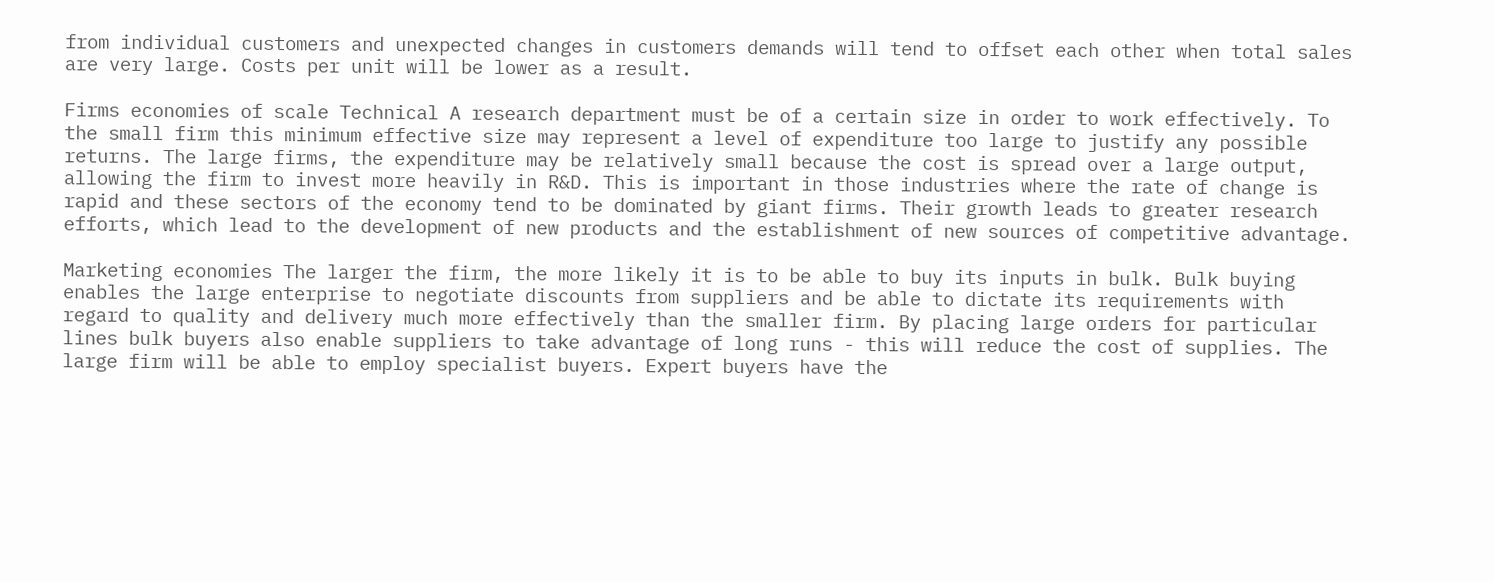from individual customers and unexpected changes in customers demands will tend to offset each other when total sales are very large. Costs per unit will be lower as a result.

Firms economies of scale Technical A research department must be of a certain size in order to work effectively. To the small firm this minimum effective size may represent a level of expenditure too large to justify any possible returns. The large firms, the expenditure may be relatively small because the cost is spread over a large output, allowing the firm to invest more heavily in R&D. This is important in those industries where the rate of change is rapid and these sectors of the economy tend to be dominated by giant firms. Their growth leads to greater research efforts, which lead to the development of new products and the establishment of new sources of competitive advantage.

Marketing economies The larger the firm, the more likely it is to be able to buy its inputs in bulk. Bulk buying enables the large enterprise to negotiate discounts from suppliers and be able to dictate its requirements with regard to quality and delivery much more effectively than the smaller firm. By placing large orders for particular lines bulk buyers also enable suppliers to take advantage of long runs - this will reduce the cost of supplies. The large firm will be able to employ specialist buyers. Expert buyers have the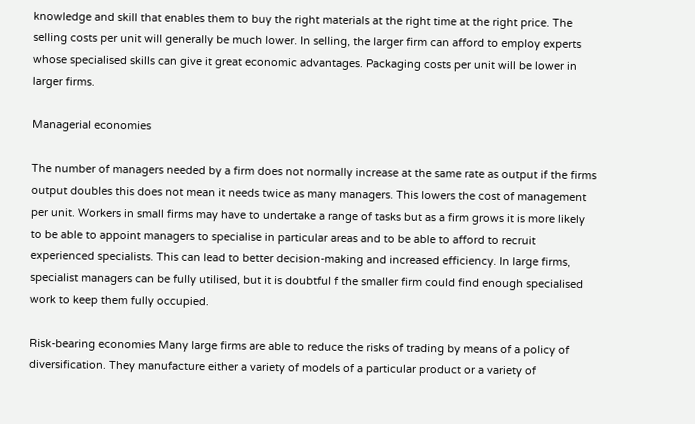knowledge and skill that enables them to buy the right materials at the right time at the right price. The selling costs per unit will generally be much lower. In selling, the larger firm can afford to employ experts whose specialised skills can give it great economic advantages. Packaging costs per unit will be lower in larger firms.

Managerial economies

The number of managers needed by a firm does not normally increase at the same rate as output if the firms output doubles this does not mean it needs twice as many managers. This lowers the cost of management per unit. Workers in small firms may have to undertake a range of tasks but as a firm grows it is more likely to be able to appoint managers to specialise in particular areas and to be able to afford to recruit experienced specialists. This can lead to better decision-making and increased efficiency. In large firms, specialist managers can be fully utilised, but it is doubtful f the smaller firm could find enough specialised work to keep them fully occupied.

Risk-bearing economies Many large firms are able to reduce the risks of trading by means of a policy of diversification. They manufacture either a variety of models of a particular product or a variety of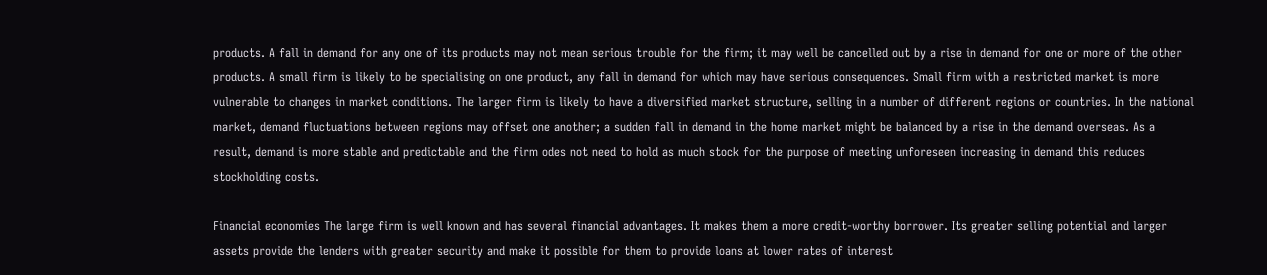products. A fall in demand for any one of its products may not mean serious trouble for the firm; it may well be cancelled out by a rise in demand for one or more of the other products. A small firm is likely to be specialising on one product, any fall in demand for which may have serious consequences. Small firm with a restricted market is more vulnerable to changes in market conditions. The larger firm is likely to have a diversified market structure, selling in a number of different regions or countries. In the national market, demand fluctuations between regions may offset one another; a sudden fall in demand in the home market might be balanced by a rise in the demand overseas. As a result, demand is more stable and predictable and the firm odes not need to hold as much stock for the purpose of meeting unforeseen increasing in demand this reduces stockholding costs.

Financial economies The large firm is well known and has several financial advantages. It makes them a more credit-worthy borrower. Its greater selling potential and larger assets provide the lenders with greater security and make it possible for them to provide loans at lower rates of interest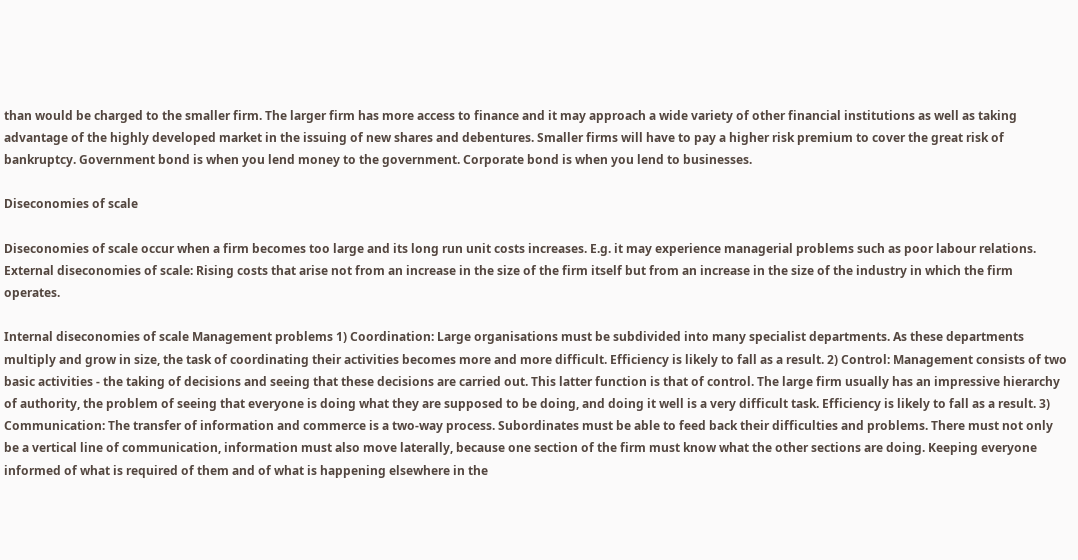than would be charged to the smaller firm. The larger firm has more access to finance and it may approach a wide variety of other financial institutions as well as taking advantage of the highly developed market in the issuing of new shares and debentures. Smaller firms will have to pay a higher risk premium to cover the great risk of bankruptcy. Government bond is when you lend money to the government. Corporate bond is when you lend to businesses.

Diseconomies of scale

Diseconomies of scale occur when a firm becomes too large and its long run unit costs increases. E.g. it may experience managerial problems such as poor labour relations. External diseconomies of scale: Rising costs that arise not from an increase in the size of the firm itself but from an increase in the size of the industry in which the firm operates.

Internal diseconomies of scale Management problems 1) Coordination: Large organisations must be subdivided into many specialist departments. As these departments multiply and grow in size, the task of coordinating their activities becomes more and more difficult. Efficiency is likely to fall as a result. 2) Control: Management consists of two basic activities - the taking of decisions and seeing that these decisions are carried out. This latter function is that of control. The large firm usually has an impressive hierarchy of authority, the problem of seeing that everyone is doing what they are supposed to be doing, and doing it well is a very difficult task. Efficiency is likely to fall as a result. 3) Communication: The transfer of information and commerce is a two-way process. Subordinates must be able to feed back their difficulties and problems. There must not only be a vertical line of communication, information must also move laterally, because one section of the firm must know what the other sections are doing. Keeping everyone informed of what is required of them and of what is happening elsewhere in the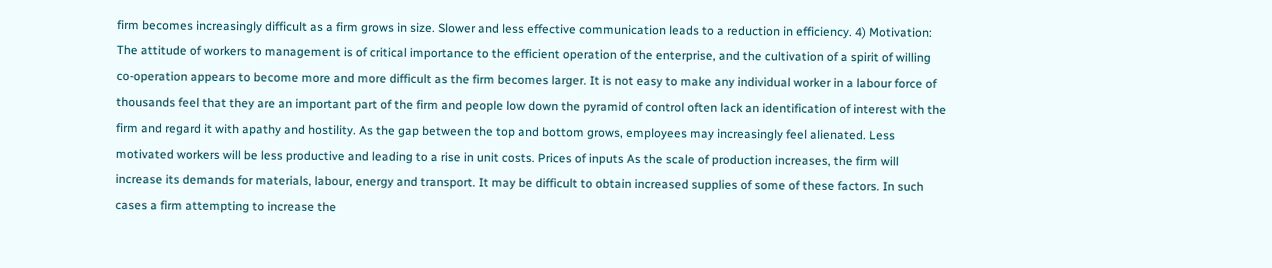firm becomes increasingly difficult as a firm grows in size. Slower and less effective communication leads to a reduction in efficiency. 4) Motivation: The attitude of workers to management is of critical importance to the efficient operation of the enterprise, and the cultivation of a spirit of willing co-operation appears to become more and more difficult as the firm becomes larger. It is not easy to make any individual worker in a labour force of thousands feel that they are an important part of the firm and people low down the pyramid of control often lack an identification of interest with the firm and regard it with apathy and hostility. As the gap between the top and bottom grows, employees may increasingly feel alienated. Less motivated workers will be less productive and leading to a rise in unit costs. Prices of inputs As the scale of production increases, the firm will increase its demands for materials, labour, energy and transport. It may be difficult to obtain increased supplies of some of these factors. In such cases a firm attempting to increase the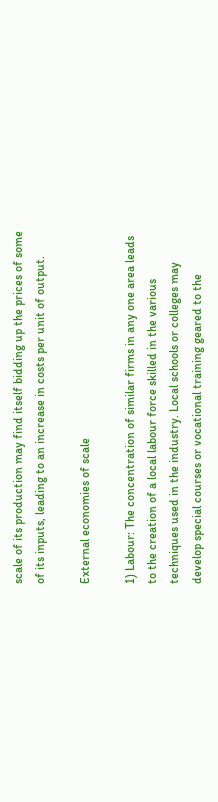scale of its production may find itself bidding up the prices of some of its inputs, leading to an increase in costs per unit of output.

External economies of scale

1) Labour: The concentration of similar firms in any one area leads to the creation of a local labour force skilled in the various techniques used in the industry. Local schools or colleges may develop special courses or vocational training geared to the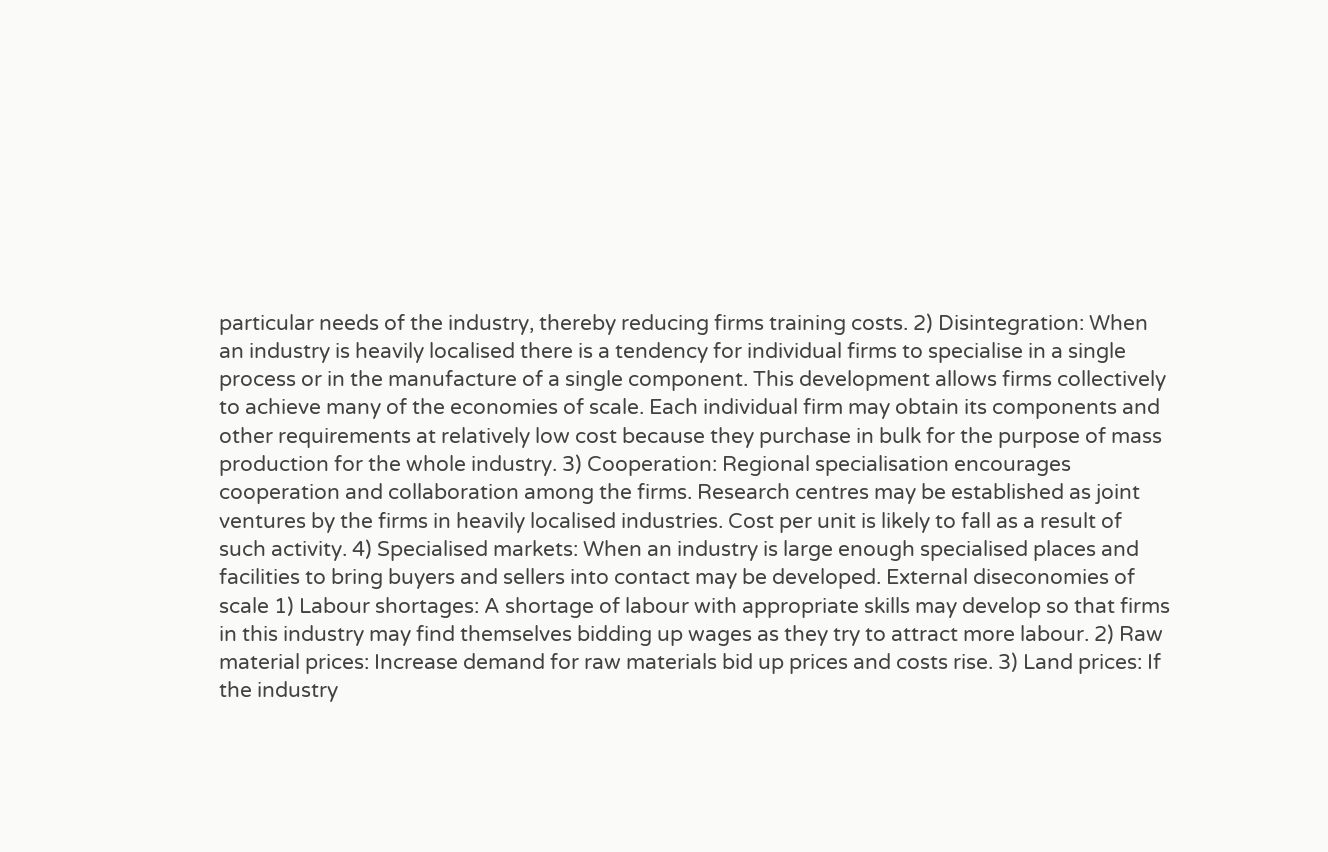particular needs of the industry, thereby reducing firms training costs. 2) Disintegration: When an industry is heavily localised there is a tendency for individual firms to specialise in a single process or in the manufacture of a single component. This development allows firms collectively to achieve many of the economies of scale. Each individual firm may obtain its components and other requirements at relatively low cost because they purchase in bulk for the purpose of mass production for the whole industry. 3) Cooperation: Regional specialisation encourages cooperation and collaboration among the firms. Research centres may be established as joint ventures by the firms in heavily localised industries. Cost per unit is likely to fall as a result of such activity. 4) Specialised markets: When an industry is large enough specialised places and facilities to bring buyers and sellers into contact may be developed. External diseconomies of scale 1) Labour shortages: A shortage of labour with appropriate skills may develop so that firms in this industry may find themselves bidding up wages as they try to attract more labour. 2) Raw material prices: Increase demand for raw materials bid up prices and costs rise. 3) Land prices: If the industry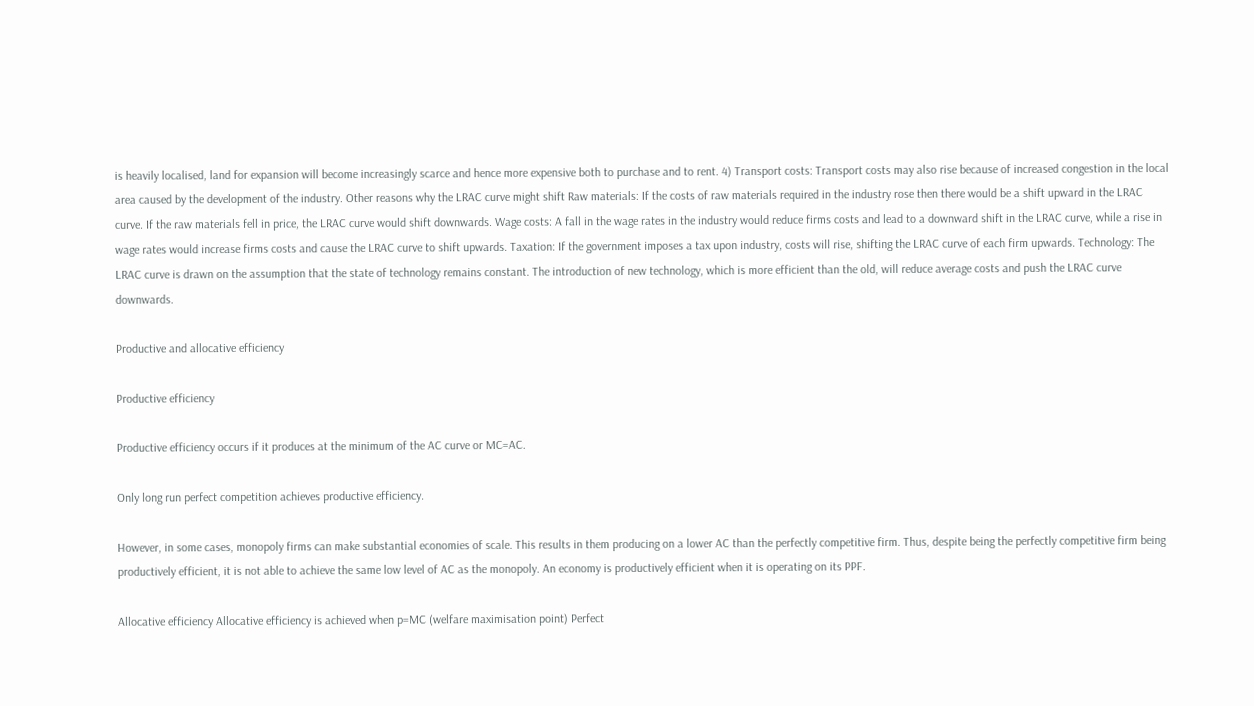is heavily localised, land for expansion will become increasingly scarce and hence more expensive both to purchase and to rent. 4) Transport costs: Transport costs may also rise because of increased congestion in the local area caused by the development of the industry. Other reasons why the LRAC curve might shift Raw materials: If the costs of raw materials required in the industry rose then there would be a shift upward in the LRAC curve. If the raw materials fell in price, the LRAC curve would shift downwards. Wage costs: A fall in the wage rates in the industry would reduce firms costs and lead to a downward shift in the LRAC curve, while a rise in wage rates would increase firms costs and cause the LRAC curve to shift upwards. Taxation: If the government imposes a tax upon industry, costs will rise, shifting the LRAC curve of each firm upwards. Technology: The LRAC curve is drawn on the assumption that the state of technology remains constant. The introduction of new technology, which is more efficient than the old, will reduce average costs and push the LRAC curve downwards.

Productive and allocative efficiency

Productive efficiency

Productive efficiency occurs if it produces at the minimum of the AC curve or MC=AC.

Only long run perfect competition achieves productive efficiency.

However, in some cases, monopoly firms can make substantial economies of scale. This results in them producing on a lower AC than the perfectly competitive firm. Thus, despite being the perfectly competitive firm being productively efficient, it is not able to achieve the same low level of AC as the monopoly. An economy is productively efficient when it is operating on its PPF.

Allocative efficiency Allocative efficiency is achieved when p=MC (welfare maximisation point) Perfect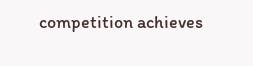competition achieves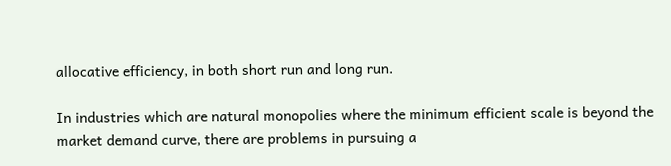allocative efficiency, in both short run and long run.

In industries which are natural monopolies where the minimum efficient scale is beyond the market demand curve, there are problems in pursuing a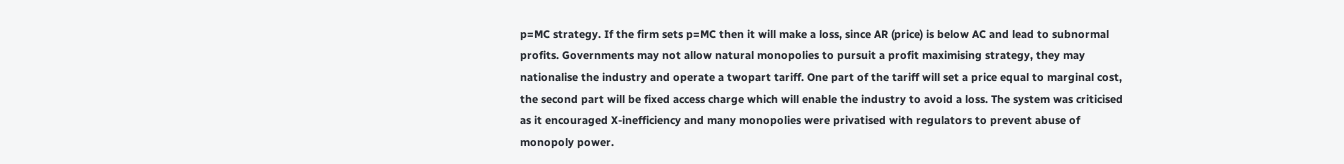p=MC strategy. If the firm sets p=MC then it will make a loss, since AR (price) is below AC and lead to subnormal profits. Governments may not allow natural monopolies to pursuit a profit maximising strategy, they may nationalise the industry and operate a twopart tariff. One part of the tariff will set a price equal to marginal cost, the second part will be fixed access charge which will enable the industry to avoid a loss. The system was criticised as it encouraged X-inefficiency and many monopolies were privatised with regulators to prevent abuse of monopoly power.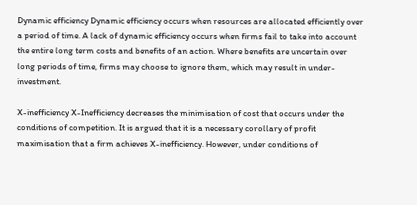Dynamic efficiency Dynamic efficiency occurs when resources are allocated efficiently over a period of time. A lack of dynamic efficiency occurs when firms fail to take into account the entire long term costs and benefits of an action. Where benefits are uncertain over long periods of time, firms may choose to ignore them, which may result in under-investment.

X-inefficiency X-Inefficiency decreases the minimisation of cost that occurs under the conditions of competition. It is argued that it is a necessary corollary of profit maximisation that a firm achieves X-inefficiency. However, under conditions of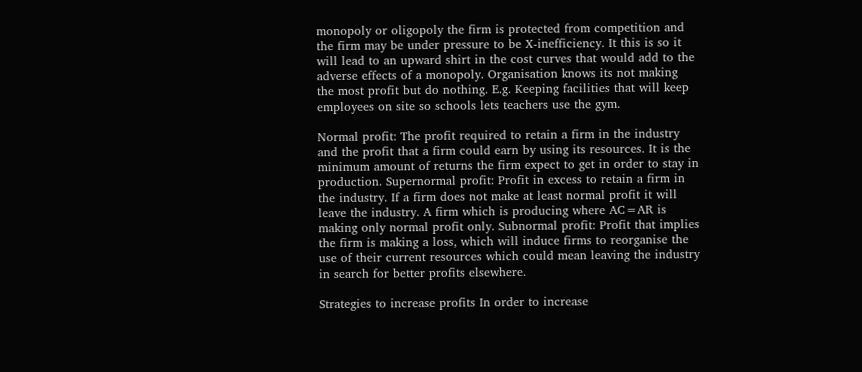monopoly or oligopoly the firm is protected from competition and the firm may be under pressure to be X-inefficiency. It this is so it will lead to an upward shirt in the cost curves that would add to the adverse effects of a monopoly. Organisation knows its not making the most profit but do nothing. E.g. Keeping facilities that will keep employees on site so schools lets teachers use the gym.

Normal profit: The profit required to retain a firm in the industry and the profit that a firm could earn by using its resources. It is the minimum amount of returns the firm expect to get in order to stay in production. Supernormal profit: Profit in excess to retain a firm in the industry. If a firm does not make at least normal profit it will leave the industry. A firm which is producing where AC=AR is making only normal profit only. Subnormal profit: Profit that implies the firm is making a loss, which will induce firms to reorganise the use of their current resources which could mean leaving the industry in search for better profits elsewhere.

Strategies to increase profits In order to increase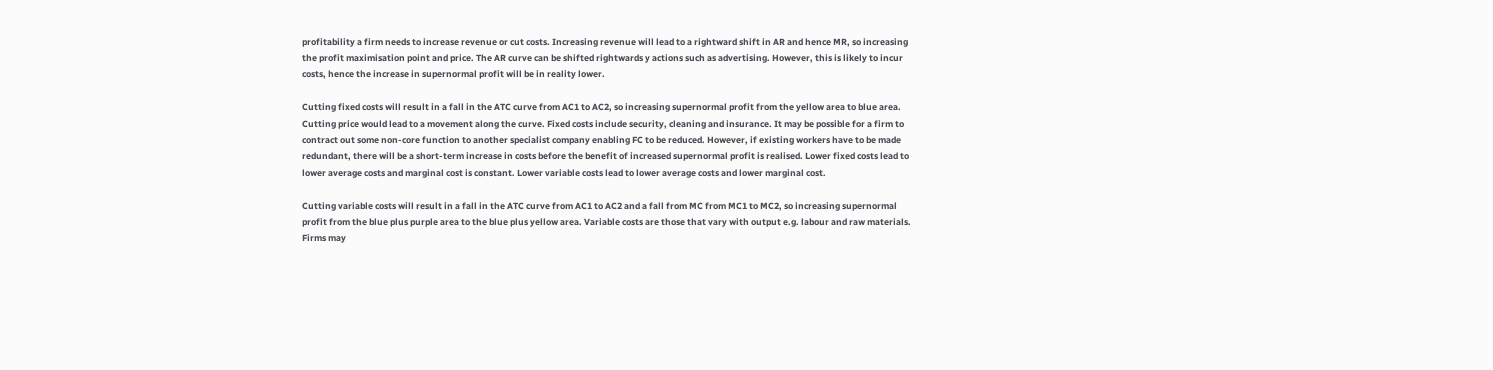profitability a firm needs to increase revenue or cut costs. Increasing revenue will lead to a rightward shift in AR and hence MR, so increasing the profit maximisation point and price. The AR curve can be shifted rightwards y actions such as advertising. However, this is likely to incur costs, hence the increase in supernormal profit will be in reality lower.

Cutting fixed costs will result in a fall in the ATC curve from AC1 to AC2, so increasing supernormal profit from the yellow area to blue area. Cutting price would lead to a movement along the curve. Fixed costs include security, cleaning and insurance. It may be possible for a firm to contract out some non-core function to another specialist company enabling FC to be reduced. However, if existing workers have to be made redundant, there will be a short-term increase in costs before the benefit of increased supernormal profit is realised. Lower fixed costs lead to lower average costs and marginal cost is constant. Lower variable costs lead to lower average costs and lower marginal cost.

Cutting variable costs will result in a fall in the ATC curve from AC1 to AC2 and a fall from MC from MC1 to MC2, so increasing supernormal profit from the blue plus purple area to the blue plus yellow area. Variable costs are those that vary with output e.g. labour and raw materials. Firms may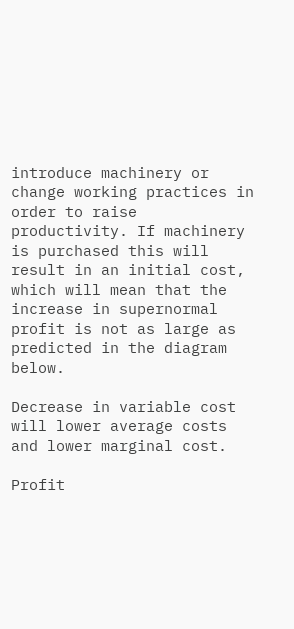introduce machinery or change working practices in order to raise productivity. If machinery is purchased this will result in an initial cost, which will mean that the increase in supernormal profit is not as large as predicted in the diagram below.

Decrease in variable cost will lower average costs and lower marginal cost.

Profit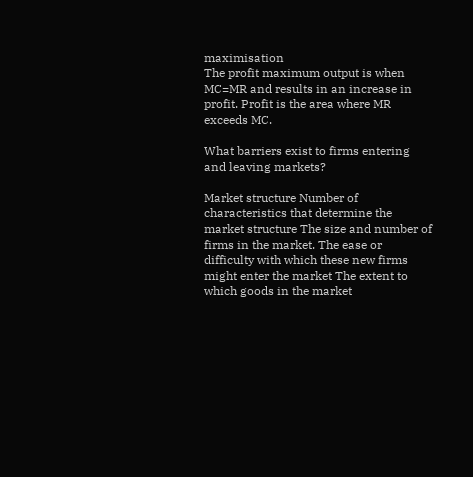maximisation
The profit maximum output is when MC=MR and results in an increase in profit. Profit is the area where MR exceeds MC.

What barriers exist to firms entering and leaving markets?

Market structure Number of characteristics that determine the market structure The size and number of firms in the market. The ease or difficulty with which these new firms might enter the market The extent to which goods in the market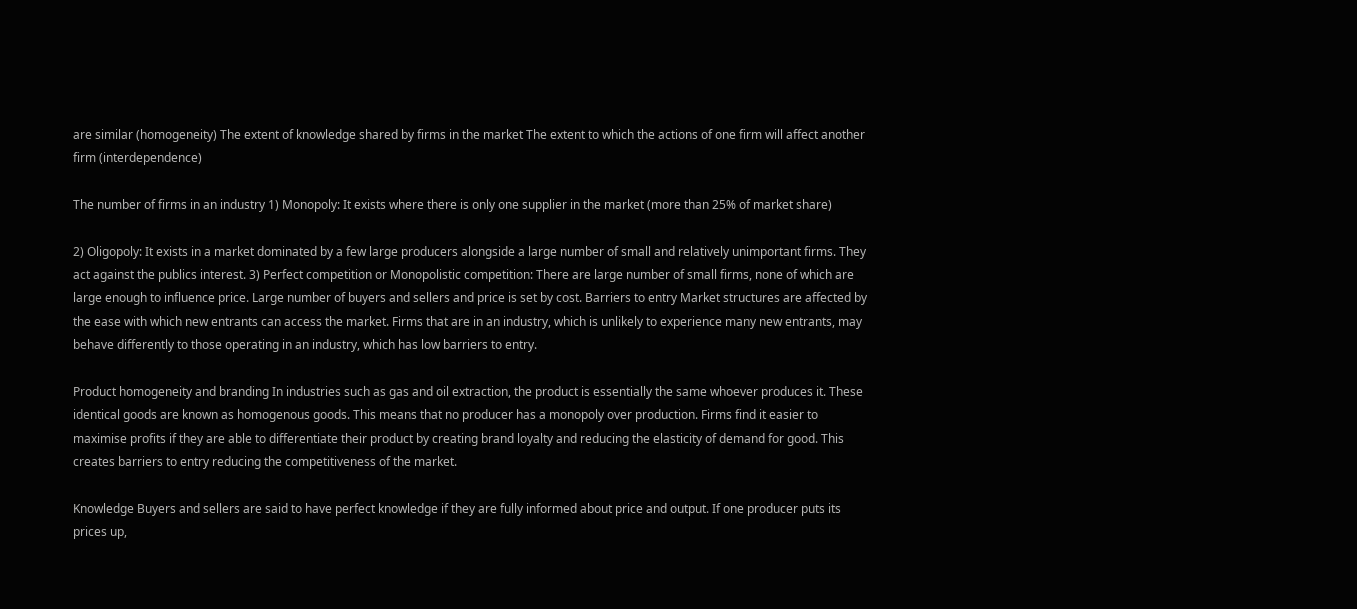are similar (homogeneity) The extent of knowledge shared by firms in the market The extent to which the actions of one firm will affect another firm (interdependence)

The number of firms in an industry 1) Monopoly: It exists where there is only one supplier in the market (more than 25% of market share)

2) Oligopoly: It exists in a market dominated by a few large producers alongside a large number of small and relatively unimportant firms. They act against the publics interest. 3) Perfect competition or Monopolistic competition: There are large number of small firms, none of which are large enough to influence price. Large number of buyers and sellers and price is set by cost. Barriers to entry Market structures are affected by the ease with which new entrants can access the market. Firms that are in an industry, which is unlikely to experience many new entrants, may behave differently to those operating in an industry, which has low barriers to entry.

Product homogeneity and branding In industries such as gas and oil extraction, the product is essentially the same whoever produces it. These identical goods are known as homogenous goods. This means that no producer has a monopoly over production. Firms find it easier to maximise profits if they are able to differentiate their product by creating brand loyalty and reducing the elasticity of demand for good. This creates barriers to entry reducing the competitiveness of the market.

Knowledge Buyers and sellers are said to have perfect knowledge if they are fully informed about price and output. If one producer puts its prices up,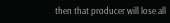then that producer will lose all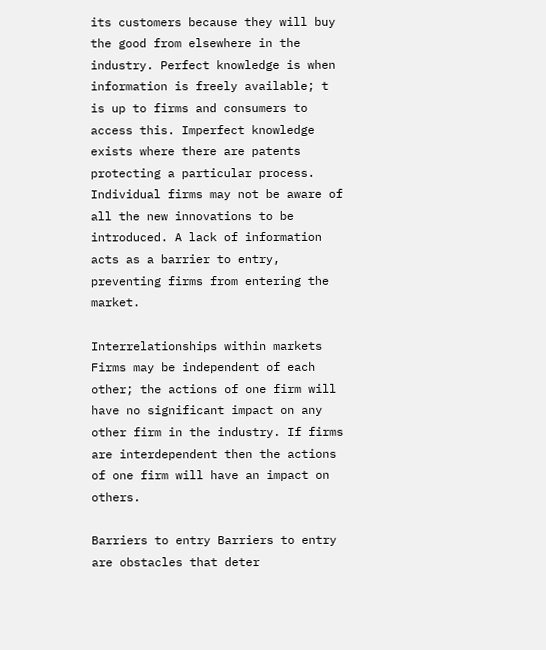its customers because they will buy the good from elsewhere in the industry. Perfect knowledge is when information is freely available; t is up to firms and consumers to access this. Imperfect knowledge exists where there are patents protecting a particular process. Individual firms may not be aware of all the new innovations to be introduced. A lack of information acts as a barrier to entry, preventing firms from entering the market.

Interrelationships within markets Firms may be independent of each other; the actions of one firm will have no significant impact on any other firm in the industry. If firms are interdependent then the actions of one firm will have an impact on others.

Barriers to entry Barriers to entry are obstacles that deter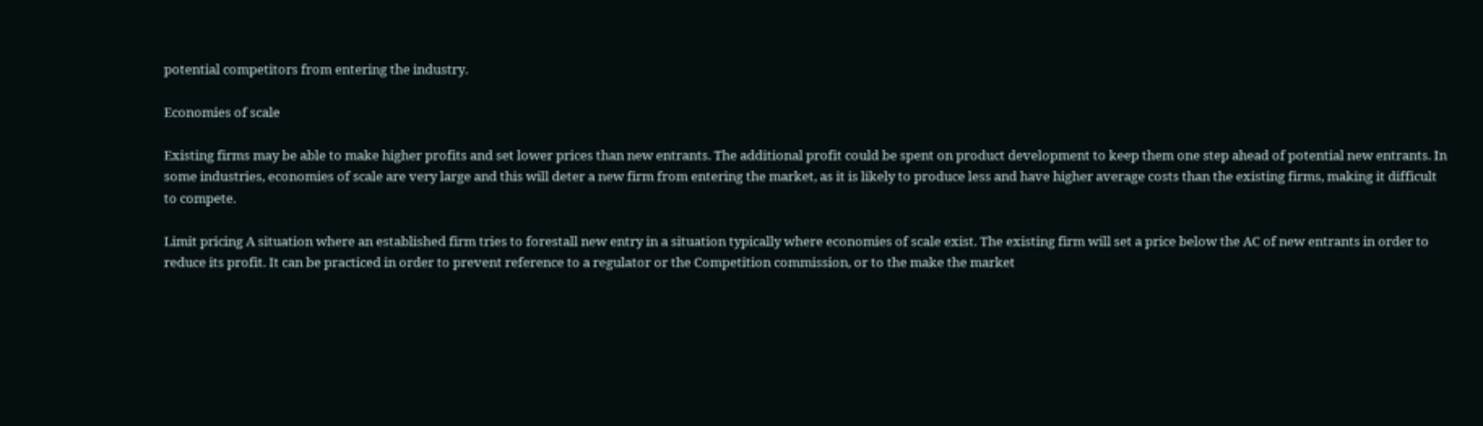potential competitors from entering the industry.

Economies of scale

Existing firms may be able to make higher profits and set lower prices than new entrants. The additional profit could be spent on product development to keep them one step ahead of potential new entrants. In some industries, economies of scale are very large and this will deter a new firm from entering the market, as it is likely to produce less and have higher average costs than the existing firms, making it difficult to compete.

Limit pricing A situation where an established firm tries to forestall new entry in a situation typically where economies of scale exist. The existing firm will set a price below the AC of new entrants in order to reduce its profit. It can be practiced in order to prevent reference to a regulator or the Competition commission, or to the make the market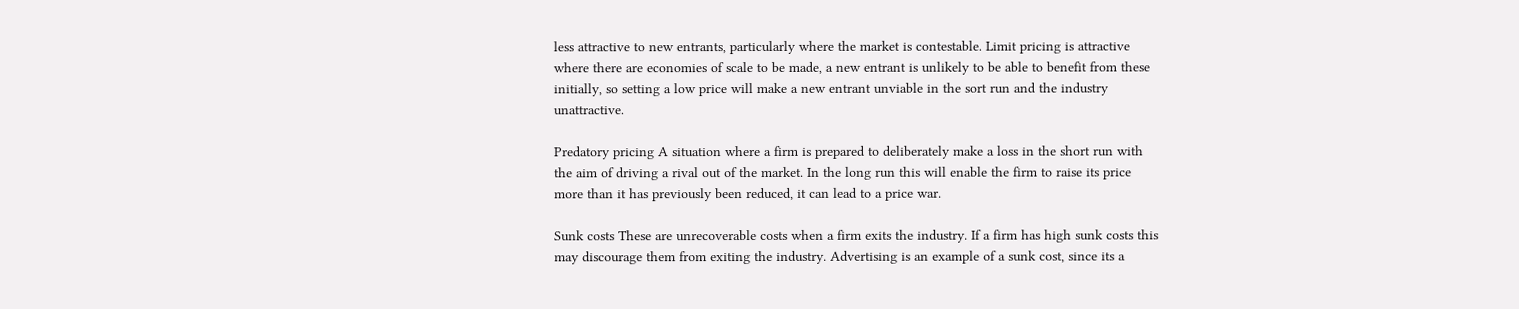less attractive to new entrants, particularly where the market is contestable. Limit pricing is attractive where there are economies of scale to be made, a new entrant is unlikely to be able to benefit from these initially, so setting a low price will make a new entrant unviable in the sort run and the industry unattractive.

Predatory pricing A situation where a firm is prepared to deliberately make a loss in the short run with the aim of driving a rival out of the market. In the long run this will enable the firm to raise its price more than it has previously been reduced, it can lead to a price war.

Sunk costs These are unrecoverable costs when a firm exits the industry. If a firm has high sunk costs this may discourage them from exiting the industry. Advertising is an example of a sunk cost, since its a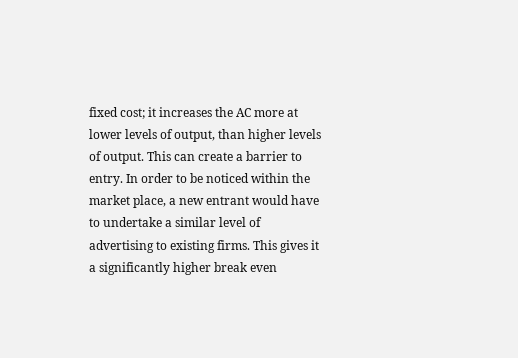fixed cost; it increases the AC more at lower levels of output, than higher levels of output. This can create a barrier to entry. In order to be noticed within the market place, a new entrant would have to undertake a similar level of advertising to existing firms. This gives it a significantly higher break even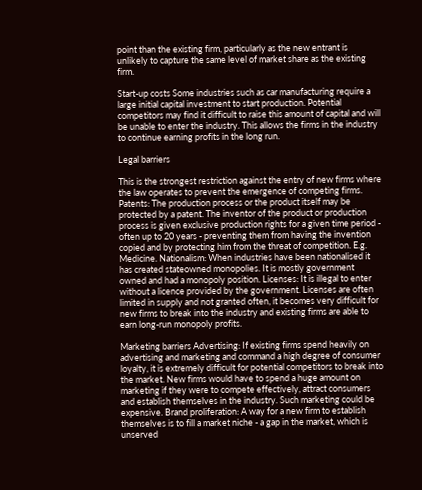point than the existing firm, particularly as the new entrant is unlikely to capture the same level of market share as the existing firm.

Start-up costs Some industries such as car manufacturing require a large initial capital investment to start production. Potential competitors may find it difficult to raise this amount of capital and will be unable to enter the industry. This allows the firms in the industry to continue earning profits in the long run.

Legal barriers

This is the strongest restriction against the entry of new firms where the law operates to prevent the emergence of competing firms. Patents: The production process or the product itself may be protected by a patent. The inventor of the product or production process is given exclusive production rights for a given time period - often up to 20 years - preventing them from having the invention copied and by protecting him from the threat of competition. E.g. Medicine. Nationalism: When industries have been nationalised it has created stateowned monopolies. It is mostly government owned and had a monopoly position. Licenses: It is illegal to enter without a licence provided by the government. Licenses are often limited in supply and not granted often, it becomes very difficult for new firms to break into the industry and existing firms are able to earn long-run monopoly profits.

Marketing barriers Advertising: If existing firms spend heavily on advertising and marketing and command a high degree of consumer loyalty, it is extremely difficult for potential competitors to break into the market. New firms would have to spend a huge amount on marketing if they were to compete effectively, attract consumers and establish themselves in the industry. Such marketing could be expensive. Brand proliferation: A way for a new firm to establish themselves is to fill a market niche - a gap in the market, which is unserved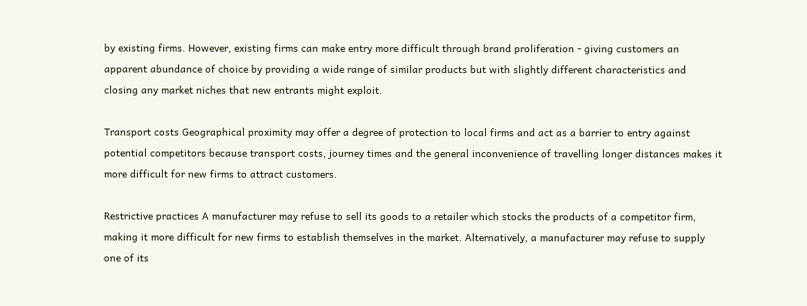by existing firms. However, existing firms can make entry more difficult through brand proliferation - giving customers an apparent abundance of choice by providing a wide range of similar products but with slightly different characteristics and closing any market niches that new entrants might exploit.

Transport costs Geographical proximity may offer a degree of protection to local firms and act as a barrier to entry against potential competitors because transport costs, journey times and the general inconvenience of travelling longer distances makes it more difficult for new firms to attract customers.

Restrictive practices A manufacturer may refuse to sell its goods to a retailer which stocks the products of a competitor firm, making it more difficult for new firms to establish themselves in the market. Alternatively, a manufacturer may refuse to supply one of its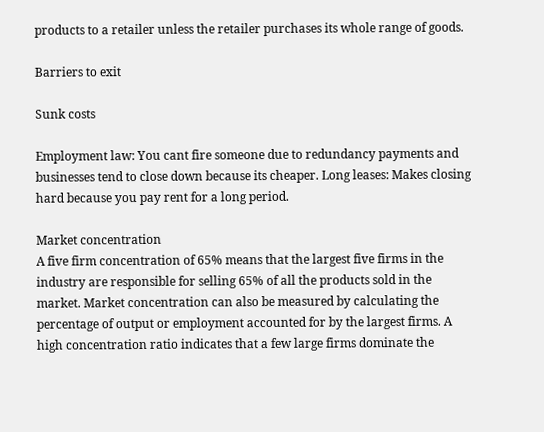products to a retailer unless the retailer purchases its whole range of goods.

Barriers to exit

Sunk costs

Employment law: You cant fire someone due to redundancy payments and businesses tend to close down because its cheaper. Long leases: Makes closing hard because you pay rent for a long period.

Market concentration
A five firm concentration of 65% means that the largest five firms in the industry are responsible for selling 65% of all the products sold in the market. Market concentration can also be measured by calculating the percentage of output or employment accounted for by the largest firms. A high concentration ratio indicates that a few large firms dominate the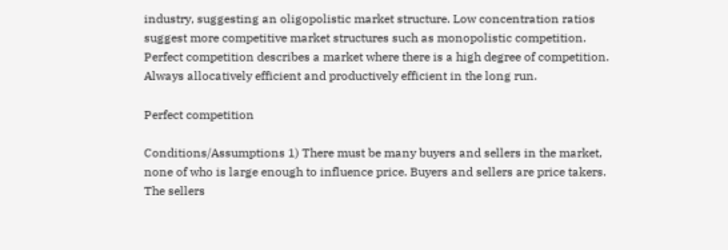industry, suggesting an oligopolistic market structure. Low concentration ratios suggest more competitive market structures such as monopolistic competition. Perfect competition describes a market where there is a high degree of competition. Always allocatively efficient and productively efficient in the long run.

Perfect competition

Conditions/Assumptions 1) There must be many buyers and sellers in the market, none of who is large enough to influence price. Buyers and sellers are price takers. The sellers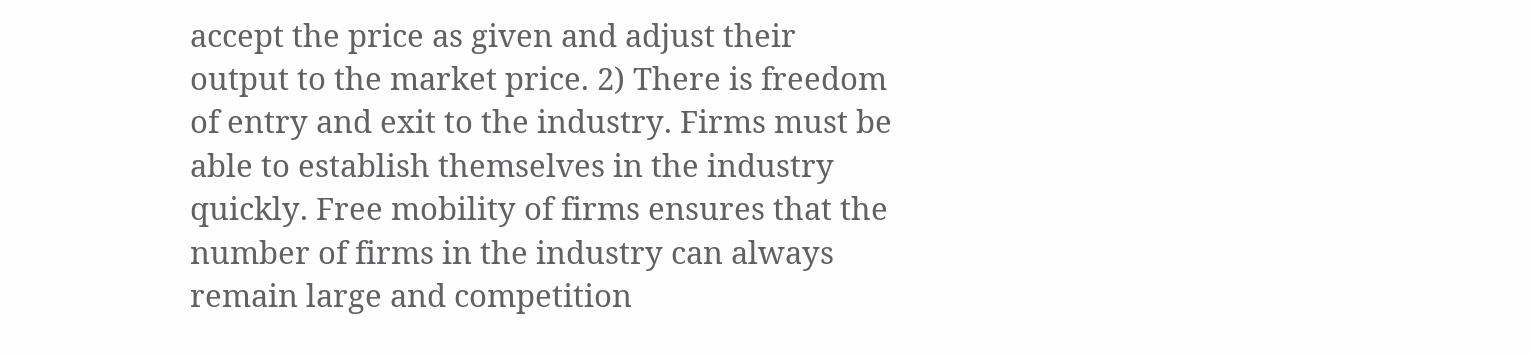accept the price as given and adjust their output to the market price. 2) There is freedom of entry and exit to the industry. Firms must be able to establish themselves in the industry quickly. Free mobility of firms ensures that the number of firms in the industry can always remain large and competition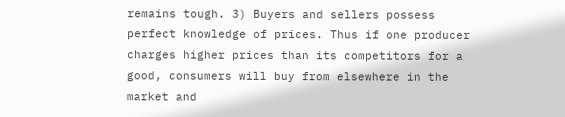remains tough. 3) Buyers and sellers possess perfect knowledge of prices. Thus if one producer charges higher prices than its competitors for a good, consumers will buy from elsewhere in the market and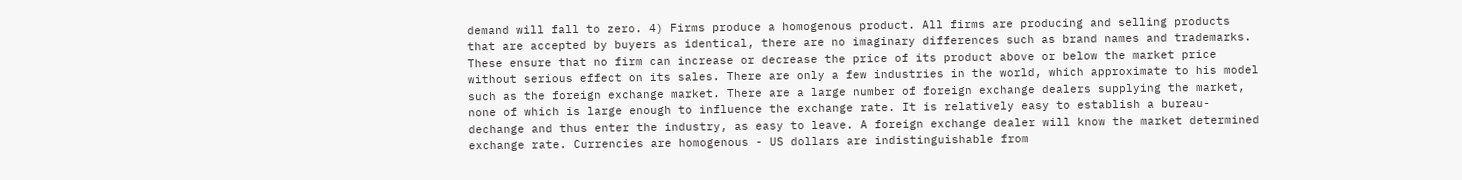demand will fall to zero. 4) Firms produce a homogenous product. All firms are producing and selling products that are accepted by buyers as identical, there are no imaginary differences such as brand names and trademarks. These ensure that no firm can increase or decrease the price of its product above or below the market price without serious effect on its sales. There are only a few industries in the world, which approximate to his model such as the foreign exchange market. There are a large number of foreign exchange dealers supplying the market, none of which is large enough to influence the exchange rate. It is relatively easy to establish a bureau-dechange and thus enter the industry, as easy to leave. A foreign exchange dealer will know the market determined exchange rate. Currencies are homogenous - US dollars are indistinguishable from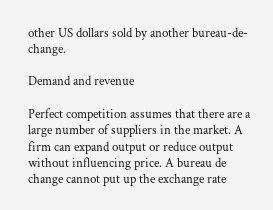other US dollars sold by another bureau-de-change.

Demand and revenue

Perfect competition assumes that there are a large number of suppliers in the market. A firm can expand output or reduce output without influencing price. A bureau de change cannot put up the exchange rate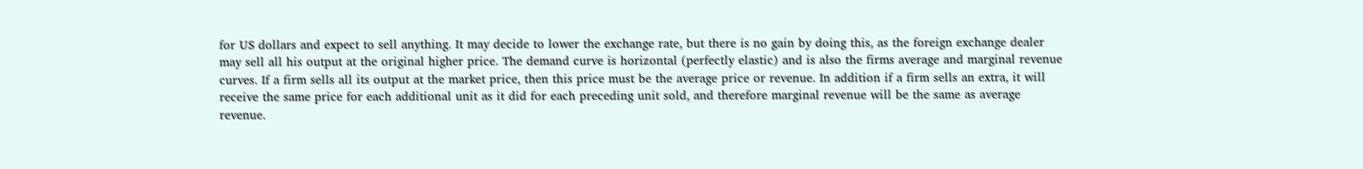for US dollars and expect to sell anything. It may decide to lower the exchange rate, but there is no gain by doing this, as the foreign exchange dealer may sell all his output at the original higher price. The demand curve is horizontal (perfectly elastic) and is also the firms average and marginal revenue curves. If a firm sells all its output at the market price, then this price must be the average price or revenue. In addition if a firm sells an extra, it will receive the same price for each additional unit as it did for each preceding unit sold, and therefore marginal revenue will be the same as average revenue.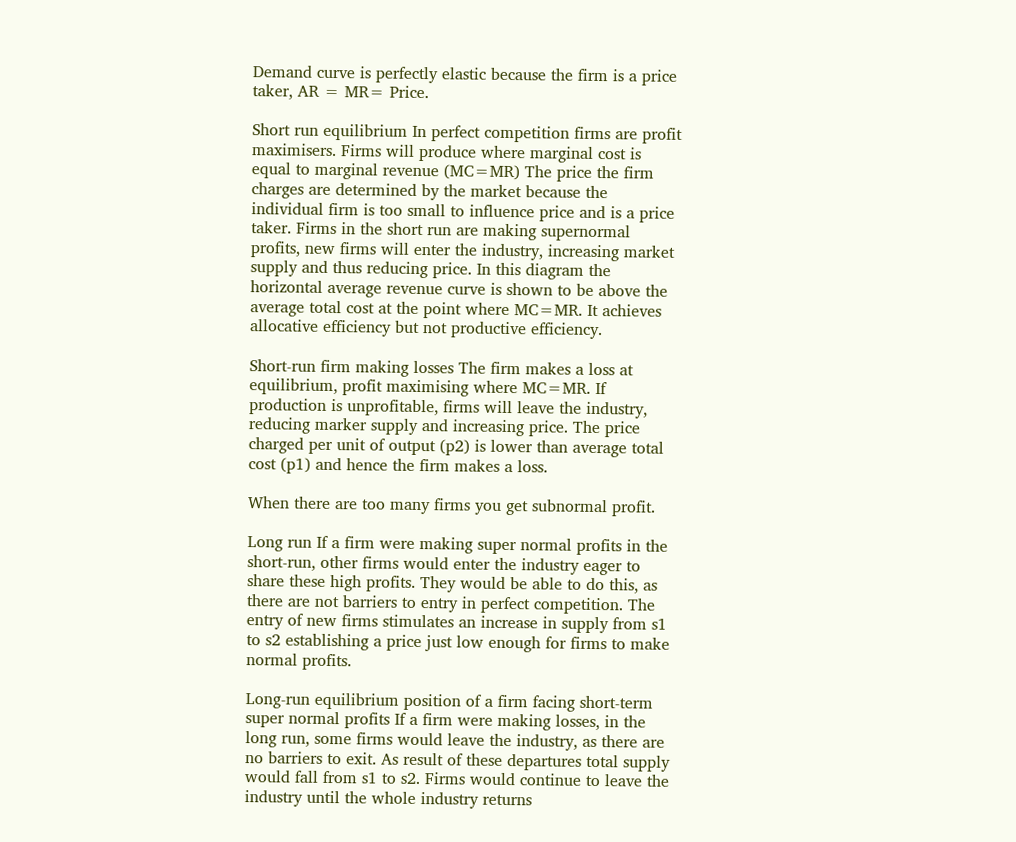Demand curve is perfectly elastic because the firm is a price taker, AR = MR= Price.

Short run equilibrium In perfect competition firms are profit maximisers. Firms will produce where marginal cost is equal to marginal revenue (MC=MR) The price the firm charges are determined by the market because the individual firm is too small to influence price and is a price taker. Firms in the short run are making supernormal profits, new firms will enter the industry, increasing market supply and thus reducing price. In this diagram the horizontal average revenue curve is shown to be above the average total cost at the point where MC=MR. It achieves allocative efficiency but not productive efficiency.

Short-run firm making losses The firm makes a loss at equilibrium, profit maximising where MC=MR. If production is unprofitable, firms will leave the industry, reducing marker supply and increasing price. The price charged per unit of output (p2) is lower than average total cost (p1) and hence the firm makes a loss.

When there are too many firms you get subnormal profit.

Long run If a firm were making super normal profits in the short-run, other firms would enter the industry eager to share these high profits. They would be able to do this, as there are not barriers to entry in perfect competition. The entry of new firms stimulates an increase in supply from s1 to s2 establishing a price just low enough for firms to make normal profits.

Long-run equilibrium position of a firm facing short-term super normal profits If a firm were making losses, in the long run, some firms would leave the industry, as there are no barriers to exit. As result of these departures total supply would fall from s1 to s2. Firms would continue to leave the industry until the whole industry returns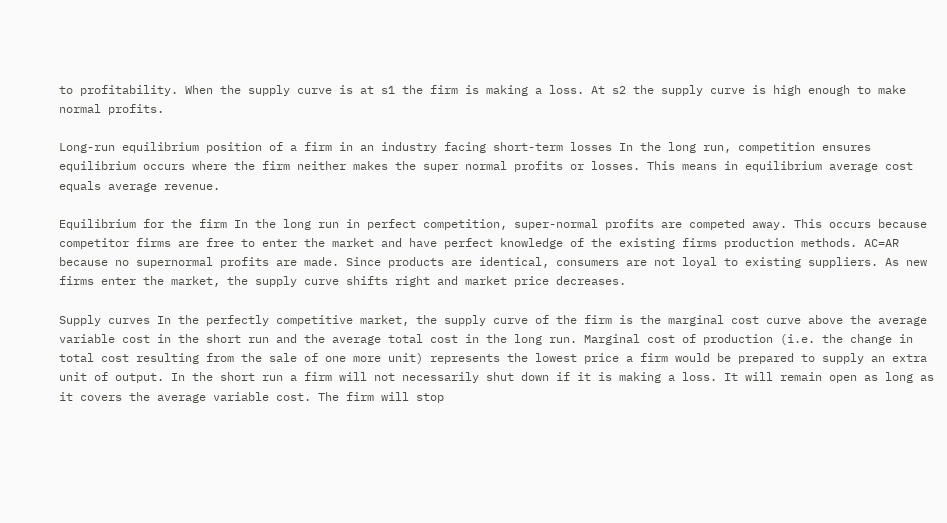to profitability. When the supply curve is at s1 the firm is making a loss. At s2 the supply curve is high enough to make normal profits.

Long-run equilibrium position of a firm in an industry facing short-term losses In the long run, competition ensures equilibrium occurs where the firm neither makes the super normal profits or losses. This means in equilibrium average cost equals average revenue.

Equilibrium for the firm In the long run in perfect competition, super-normal profits are competed away. This occurs because competitor firms are free to enter the market and have perfect knowledge of the existing firms production methods. AC=AR because no supernormal profits are made. Since products are identical, consumers are not loyal to existing suppliers. As new firms enter the market, the supply curve shifts right and market price decreases.

Supply curves In the perfectly competitive market, the supply curve of the firm is the marginal cost curve above the average variable cost in the short run and the average total cost in the long run. Marginal cost of production (i.e. the change in total cost resulting from the sale of one more unit) represents the lowest price a firm would be prepared to supply an extra unit of output. In the short run a firm will not necessarily shut down if it is making a loss. It will remain open as long as it covers the average variable cost. The firm will stop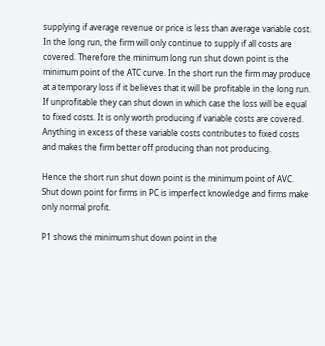supplying if average revenue or price is less than average variable cost. In the long run, the firm will only continue to supply if all costs are covered. Therefore the minimum long run shut down point is the minimum point of the ATC curve. In the short run the firm may produce at a temporary loss if it believes that it will be profitable in the long run. If unprofitable they can shut down in which case the loss will be equal to fixed costs. It is only worth producing if variable costs are covered. Anything in excess of these variable costs contributes to fixed costs and makes the firm better off producing than not producing.

Hence the short run shut down point is the minimum point of AVC. Shut down point for firms in PC is imperfect knowledge and firms make only normal profit.

P1 shows the minimum shut down point in the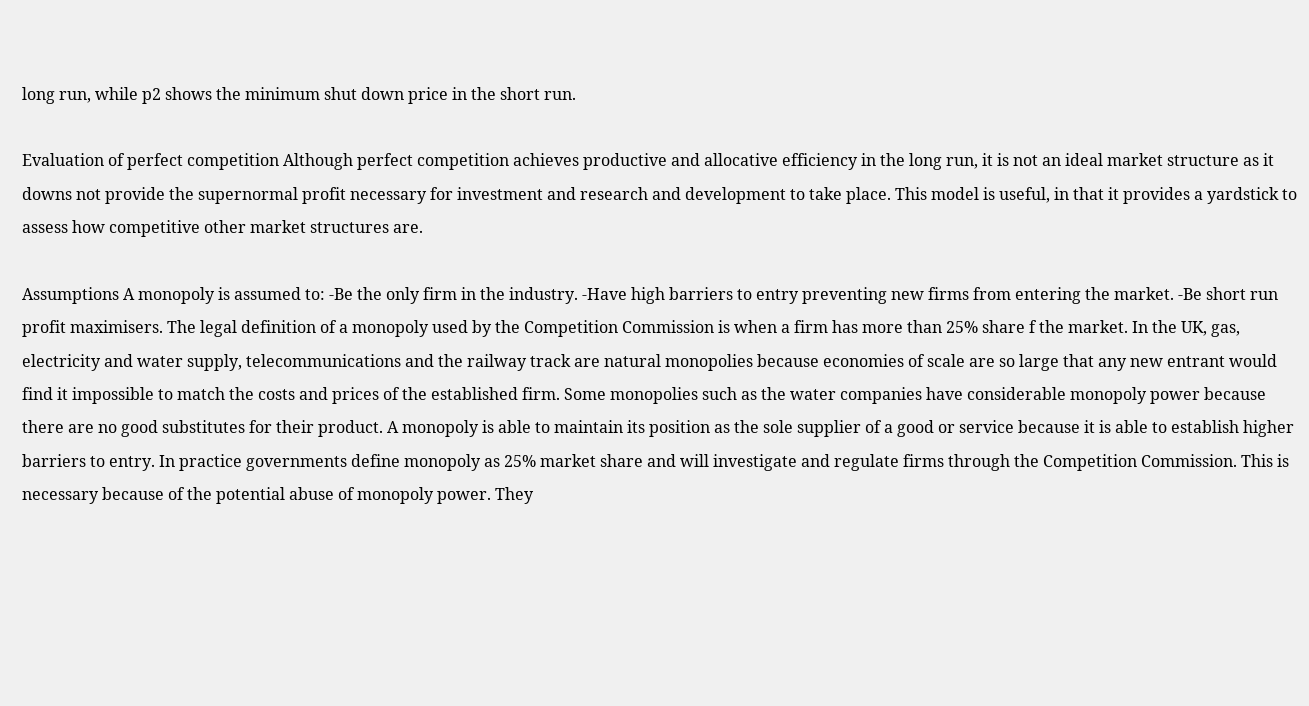long run, while p2 shows the minimum shut down price in the short run.

Evaluation of perfect competition Although perfect competition achieves productive and allocative efficiency in the long run, it is not an ideal market structure as it downs not provide the supernormal profit necessary for investment and research and development to take place. This model is useful, in that it provides a yardstick to assess how competitive other market structures are.

Assumptions A monopoly is assumed to: -Be the only firm in the industry. -Have high barriers to entry preventing new firms from entering the market. -Be short run profit maximisers. The legal definition of a monopoly used by the Competition Commission is when a firm has more than 25% share f the market. In the UK, gas, electricity and water supply, telecommunications and the railway track are natural monopolies because economies of scale are so large that any new entrant would find it impossible to match the costs and prices of the established firm. Some monopolies such as the water companies have considerable monopoly power because there are no good substitutes for their product. A monopoly is able to maintain its position as the sole supplier of a good or service because it is able to establish higher barriers to entry. In practice governments define monopoly as 25% market share and will investigate and regulate firms through the Competition Commission. This is necessary because of the potential abuse of monopoly power. They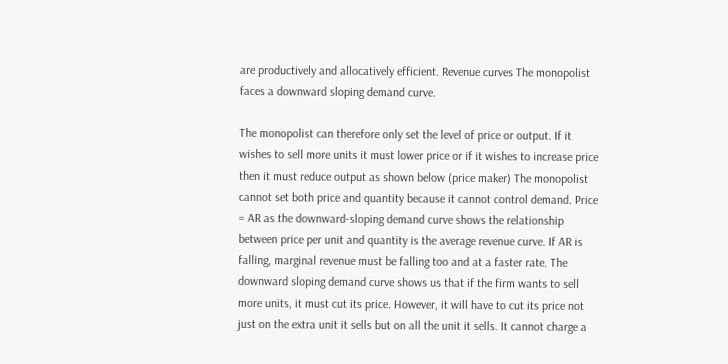are productively and allocatively efficient. Revenue curves The monopolist faces a downward sloping demand curve.

The monopolist can therefore only set the level of price or output. If it wishes to sell more units it must lower price or if it wishes to increase price then it must reduce output as shown below (price maker) The monopolist cannot set both price and quantity because it cannot control demand. Price = AR as the downward-sloping demand curve shows the relationship between price per unit and quantity is the average revenue curve. If AR is falling, marginal revenue must be falling too and at a faster rate. The downward sloping demand curve shows us that if the firm wants to sell more units, it must cut its price. However, it will have to cut its price not just on the extra unit it sells but on all the unit it sells. It cannot charge a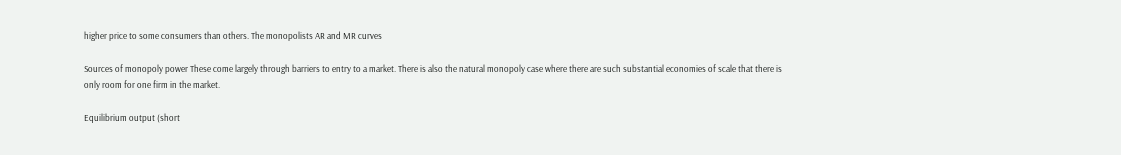higher price to some consumers than others. The monopolists AR and MR curves

Sources of monopoly power These come largely through barriers to entry to a market. There is also the natural monopoly case where there are such substantial economies of scale that there is only room for one firm in the market.

Equilibrium output (short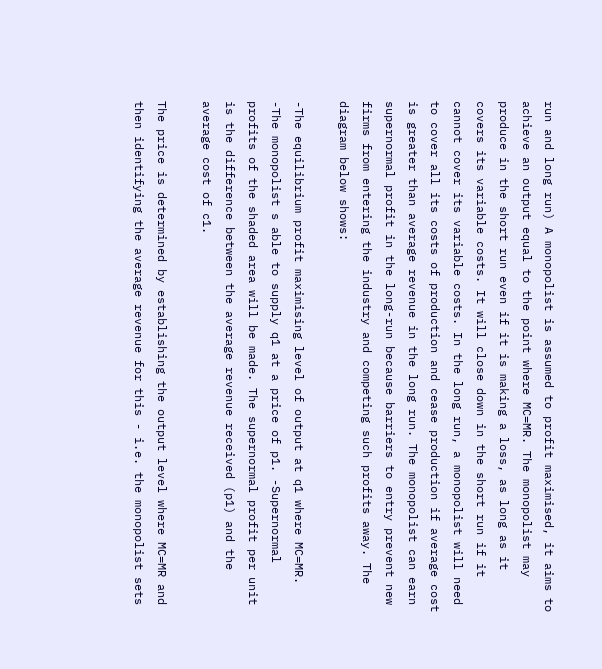run and long run) A monopolist is assumed to profit maximised, it aims to achieve an output equal to the point where MC=MR. The monopolist may produce in the short run even if it is making a loss, as long as it covers its variable costs. It will close down in the short run if it cannot cover its variable costs. In the long run, a monopolist will need to cover all its costs of production and cease production if average cost is greater than average revenue in the long run. The monopolist can earn supernormal profit in the long-run because barriers to entry prevent new firms from entering the industry and competing such profits away. The diagram below shows:

-The equilibrium profit maximising level of output at q1 where MC=MR. -The monopolist s able to supply q1 at a price of p1. -Supernormal profits of the shaded area will be made. The supernormal profit per unit is the difference between the average revenue received (p1) and the average cost of c1.

The price is determined by establishing the output level where MC=MR and then identifying the average revenue for this - i.e. the monopolist sets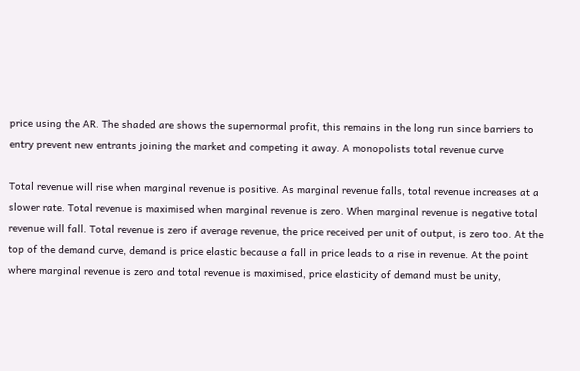price using the AR. The shaded are shows the supernormal profit, this remains in the long run since barriers to entry prevent new entrants joining the market and competing it away. A monopolists total revenue curve

Total revenue will rise when marginal revenue is positive. As marginal revenue falls, total revenue increases at a slower rate. Total revenue is maximised when marginal revenue is zero. When marginal revenue is negative total revenue will fall. Total revenue is zero if average revenue, the price received per unit of output, is zero too. At the top of the demand curve, demand is price elastic because a fall in price leads to a rise in revenue. At the point where marginal revenue is zero and total revenue is maximised, price elasticity of demand must be unity,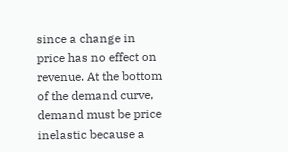since a change in price has no effect on revenue. At the bottom of the demand curve, demand must be price inelastic because a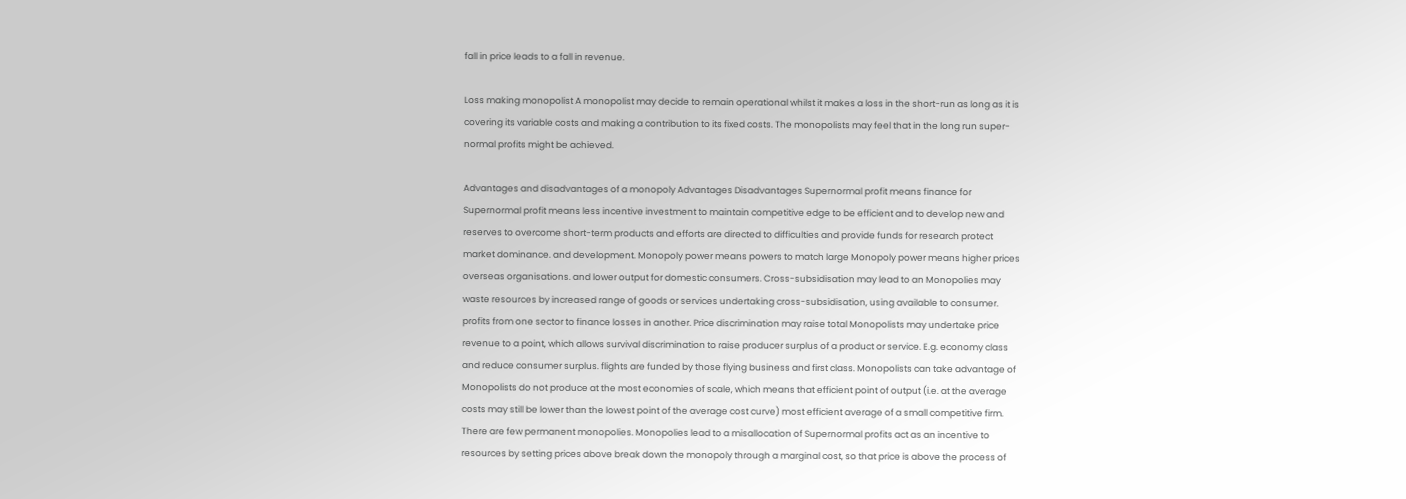fall in price leads to a fall in revenue.

Loss making monopolist A monopolist may decide to remain operational whilst it makes a loss in the short-run as long as it is covering its variable costs and making a contribution to its fixed costs. The monopolists may feel that in the long run super-normal profits might be achieved.

Advantages and disadvantages of a monopoly Advantages Disadvantages Supernormal profit means finance for Supernormal profit means less incentive investment to maintain competitive edge to be efficient and to develop new and reserves to overcome short-term products and efforts are directed to difficulties and provide funds for research protect market dominance. and development. Monopoly power means powers to match large Monopoly power means higher prices overseas organisations. and lower output for domestic consumers. Cross-subsidisation may lead to an Monopolies may waste resources by increased range of goods or services undertaking cross-subsidisation, using available to consumer. profits from one sector to finance losses in another. Price discrimination may raise total Monopolists may undertake price revenue to a point, which allows survival discrimination to raise producer surplus of a product or service. E.g. economy class and reduce consumer surplus. flights are funded by those flying business and first class. Monopolists can take advantage of Monopolists do not produce at the most economies of scale, which means that efficient point of output (i.e. at the average costs may still be lower than the lowest point of the average cost curve) most efficient average of a small competitive firm. There are few permanent monopolies. Monopolies lead to a misallocation of Supernormal profits act as an incentive to resources by setting prices above break down the monopoly through a marginal cost, so that price is above the process of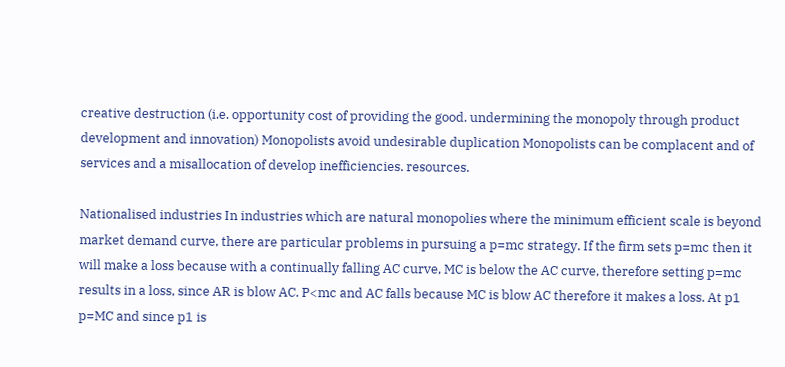creative destruction (i.e. opportunity cost of providing the good. undermining the monopoly through product development and innovation) Monopolists avoid undesirable duplication Monopolists can be complacent and of services and a misallocation of develop inefficiencies. resources.

Nationalised industries In industries which are natural monopolies where the minimum efficient scale is beyond market demand curve, there are particular problems in pursuing a p=mc strategy. If the firm sets p=mc then it will make a loss because with a continually falling AC curve, MC is below the AC curve, therefore setting p=mc results in a loss, since AR is blow AC. P<mc and AC falls because MC is blow AC therefore it makes a loss. At p1 p=MC and since p1 is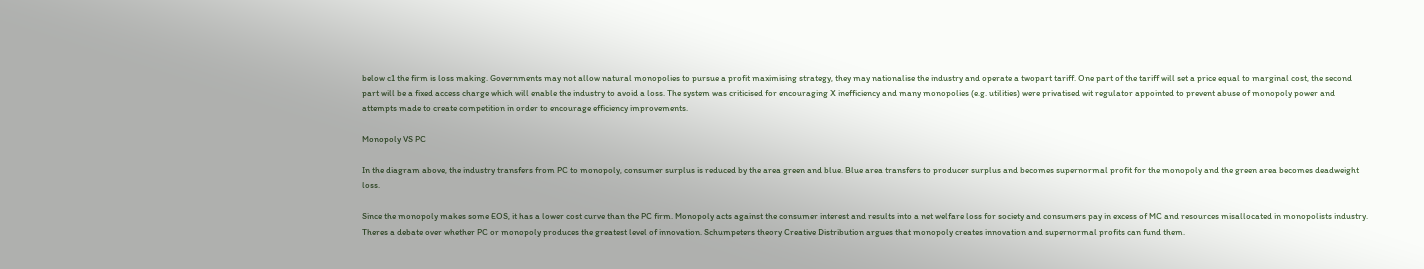below c1 the firm is loss making. Governments may not allow natural monopolies to pursue a profit maximising strategy, they may nationalise the industry and operate a twopart tariff. One part of the tariff will set a price equal to marginal cost, the second part will be a fixed access charge which will enable the industry to avoid a loss. The system was criticised for encouraging X inefficiency and many monopolies (e.g. utilities) were privatised wit regulator appointed to prevent abuse of monopoly power and attempts made to create competition in order to encourage efficiency improvements.

Monopoly VS PC

In the diagram above, the industry transfers from PC to monopoly, consumer surplus is reduced by the area green and blue. Blue area transfers to producer surplus and becomes supernormal profit for the monopoly and the green area becomes deadweight loss.

Since the monopoly makes some EOS, it has a lower cost curve than the PC firm. Monopoly acts against the consumer interest and results into a net welfare loss for society and consumers pay in excess of MC and resources misallocated in monopolists industry. Theres a debate over whether PC or monopoly produces the greatest level of innovation. Schumpeters theory Creative Distribution argues that monopoly creates innovation and supernormal profits can fund them.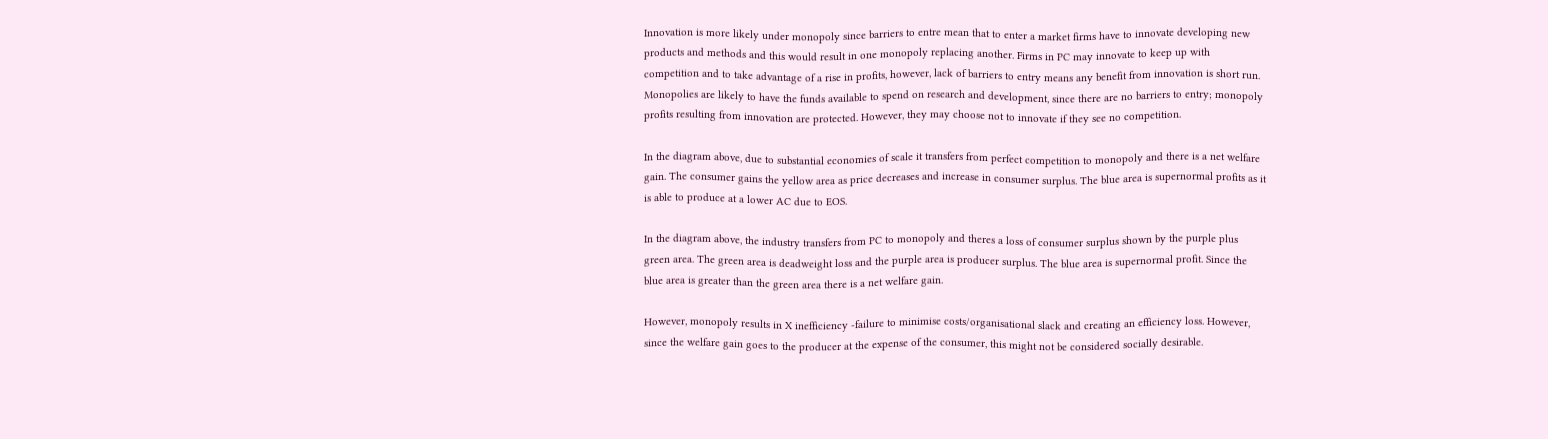Innovation is more likely under monopoly since barriers to entre mean that to enter a market firms have to innovate developing new products and methods and this would result in one monopoly replacing another. Firms in PC may innovate to keep up with competition and to take advantage of a rise in profits, however, lack of barriers to entry means any benefit from innovation is short run. Monopolies are likely to have the funds available to spend on research and development, since there are no barriers to entry; monopoly profits resulting from innovation are protected. However, they may choose not to innovate if they see no competition.

In the diagram above, due to substantial economies of scale it transfers from perfect competition to monopoly and there is a net welfare gain. The consumer gains the yellow area as price decreases and increase in consumer surplus. The blue area is supernormal profits as it is able to produce at a lower AC due to EOS.

In the diagram above, the industry transfers from PC to monopoly and theres a loss of consumer surplus shown by the purple plus green area. The green area is deadweight loss and the purple area is producer surplus. The blue area is supernormal profit. Since the blue area is greater than the green area there is a net welfare gain.

However, monopoly results in X inefficiency -failure to minimise costs/organisational slack and creating an efficiency loss. However, since the welfare gain goes to the producer at the expense of the consumer, this might not be considered socially desirable.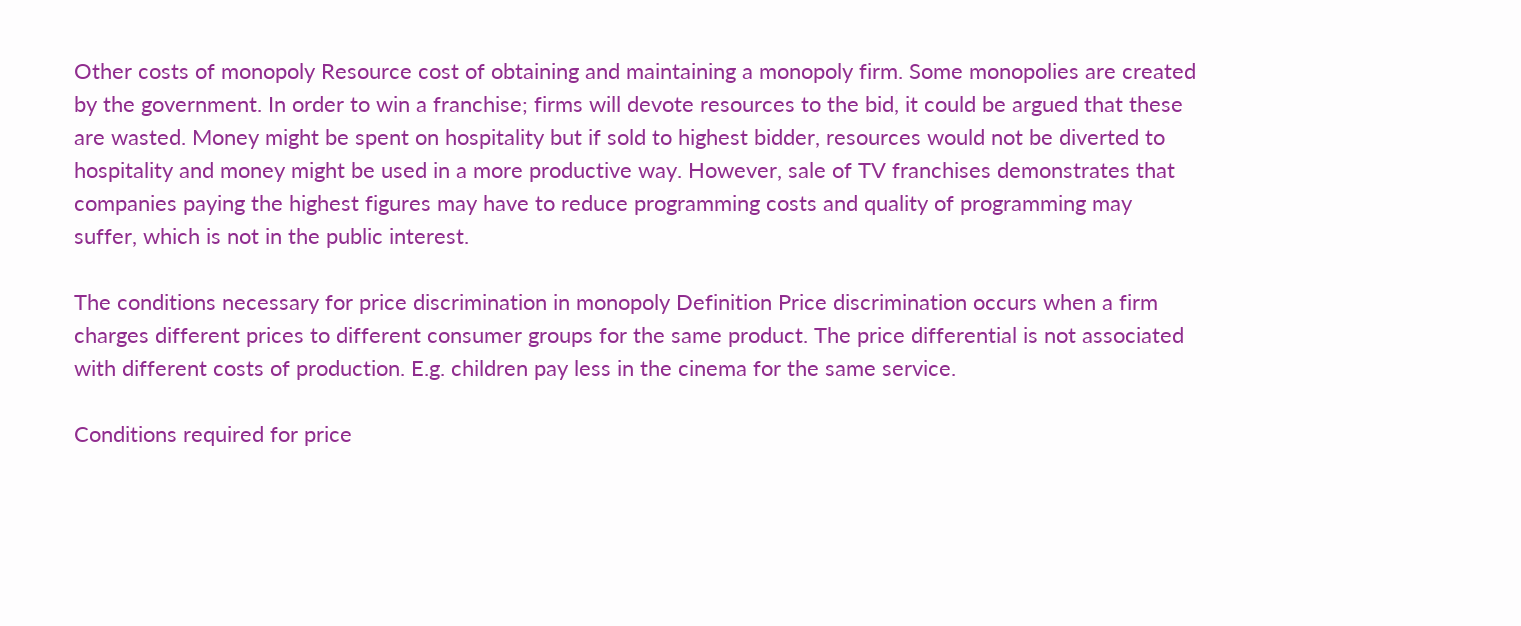Other costs of monopoly Resource cost of obtaining and maintaining a monopoly firm. Some monopolies are created by the government. In order to win a franchise; firms will devote resources to the bid, it could be argued that these are wasted. Money might be spent on hospitality but if sold to highest bidder, resources would not be diverted to hospitality and money might be used in a more productive way. However, sale of TV franchises demonstrates that companies paying the highest figures may have to reduce programming costs and quality of programming may suffer, which is not in the public interest.

The conditions necessary for price discrimination in monopoly Definition Price discrimination occurs when a firm charges different prices to different consumer groups for the same product. The price differential is not associated with different costs of production. E.g. children pay less in the cinema for the same service.

Conditions required for price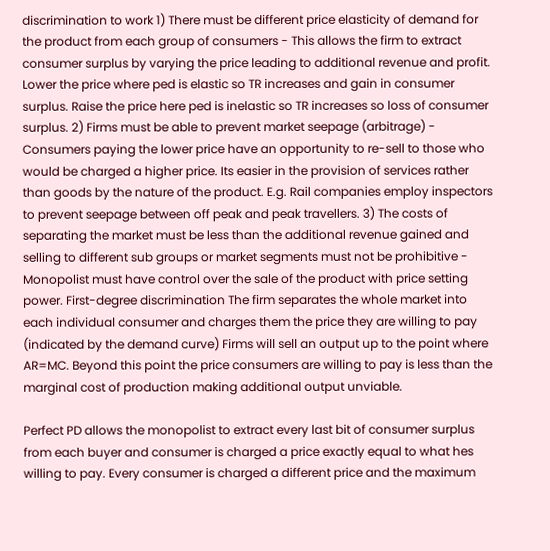discrimination to work 1) There must be different price elasticity of demand for the product from each group of consumers - This allows the firm to extract consumer surplus by varying the price leading to additional revenue and profit. Lower the price where ped is elastic so TR increases and gain in consumer surplus. Raise the price here ped is inelastic so TR increases so loss of consumer surplus. 2) Firms must be able to prevent market seepage (arbitrage) - Consumers paying the lower price have an opportunity to re-sell to those who would be charged a higher price. Its easier in the provision of services rather than goods by the nature of the product. E.g. Rail companies employ inspectors to prevent seepage between off peak and peak travellers. 3) The costs of separating the market must be less than the additional revenue gained and selling to different sub groups or market segments must not be prohibitive - Monopolist must have control over the sale of the product with price setting power. First-degree discrimination The firm separates the whole market into each individual consumer and charges them the price they are willing to pay (indicated by the demand curve) Firms will sell an output up to the point where AR=MC. Beyond this point the price consumers are willing to pay is less than the marginal cost of production making additional output unviable.

Perfect PD allows the monopolist to extract every last bit of consumer surplus from each buyer and consumer is charged a price exactly equal to what hes willing to pay. Every consumer is charged a different price and the maximum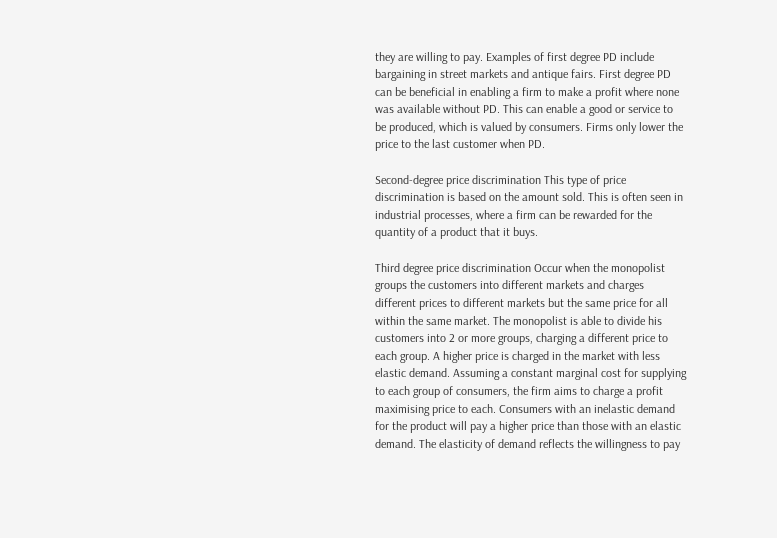they are willing to pay. Examples of first degree PD include bargaining in street markets and antique fairs. First degree PD can be beneficial in enabling a firm to make a profit where none was available without PD. This can enable a good or service to be produced, which is valued by consumers. Firms only lower the price to the last customer when PD.

Second-degree price discrimination This type of price discrimination is based on the amount sold. This is often seen in industrial processes, where a firm can be rewarded for the quantity of a product that it buys.

Third degree price discrimination Occur when the monopolist groups the customers into different markets and charges different prices to different markets but the same price for all within the same market. The monopolist is able to divide his customers into 2 or more groups, charging a different price to each group. A higher price is charged in the market with less elastic demand. Assuming a constant marginal cost for supplying to each group of consumers, the firm aims to charge a profit maximising price to each. Consumers with an inelastic demand for the product will pay a higher price than those with an elastic demand. The elasticity of demand reflects the willingness to pay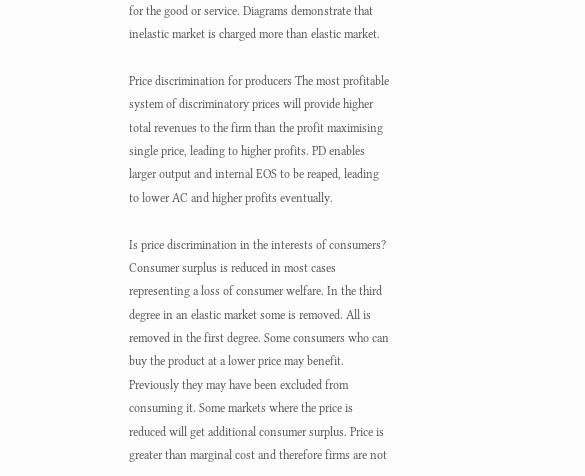for the good or service. Diagrams demonstrate that inelastic market is charged more than elastic market.

Price discrimination for producers The most profitable system of discriminatory prices will provide higher total revenues to the firm than the profit maximising single price, leading to higher profits. PD enables larger output and internal EOS to be reaped, leading to lower AC and higher profits eventually.

Is price discrimination in the interests of consumers? Consumer surplus is reduced in most cases representing a loss of consumer welfare. In the third degree in an elastic market some is removed. All is removed in the first degree. Some consumers who can buy the product at a lower price may benefit. Previously they may have been excluded from consuming it. Some markets where the price is reduced will get additional consumer surplus. Price is greater than marginal cost and therefore firms are not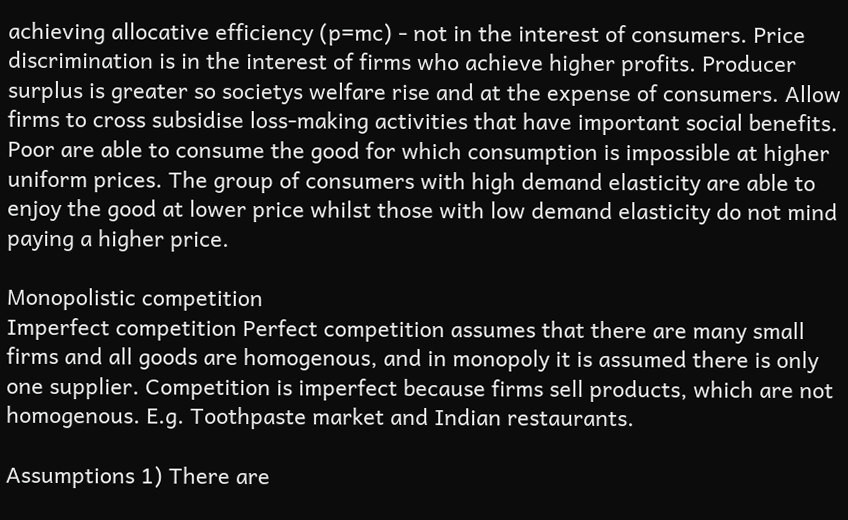achieving allocative efficiency (p=mc) - not in the interest of consumers. Price discrimination is in the interest of firms who achieve higher profits. Producer surplus is greater so societys welfare rise and at the expense of consumers. Allow firms to cross subsidise loss-making activities that have important social benefits. Poor are able to consume the good for which consumption is impossible at higher uniform prices. The group of consumers with high demand elasticity are able to enjoy the good at lower price whilst those with low demand elasticity do not mind paying a higher price.

Monopolistic competition
Imperfect competition Perfect competition assumes that there are many small firms and all goods are homogenous, and in monopoly it is assumed there is only one supplier. Competition is imperfect because firms sell products, which are not homogenous. E.g. Toothpaste market and Indian restaurants.

Assumptions 1) There are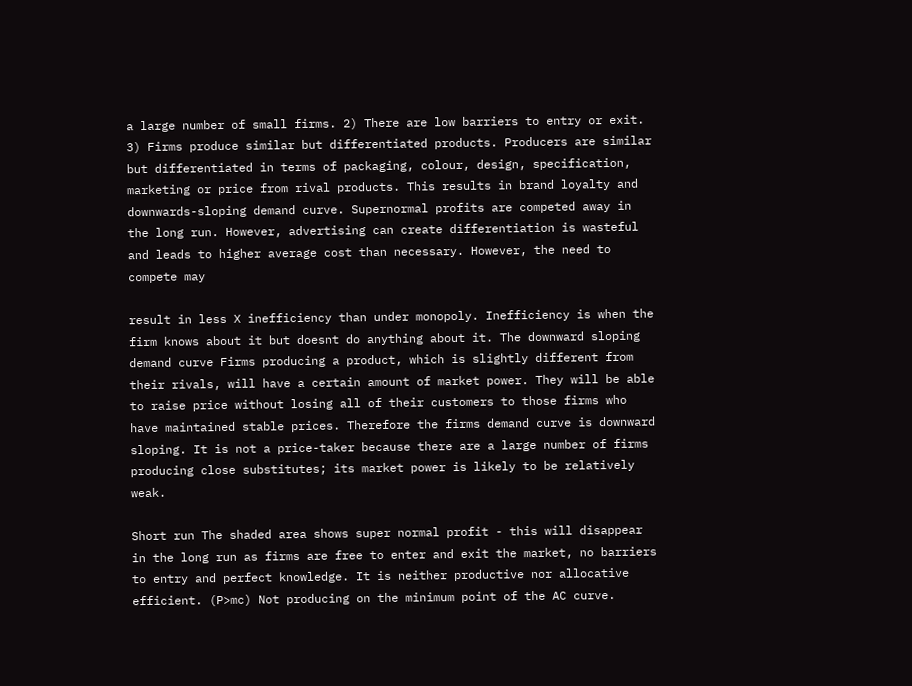a large number of small firms. 2) There are low barriers to entry or exit. 3) Firms produce similar but differentiated products. Producers are similar but differentiated in terms of packaging, colour, design, specification, marketing or price from rival products. This results in brand loyalty and downwards-sloping demand curve. Supernormal profits are competed away in the long run. However, advertising can create differentiation is wasteful and leads to higher average cost than necessary. However, the need to compete may

result in less X inefficiency than under monopoly. Inefficiency is when the firm knows about it but doesnt do anything about it. The downward sloping demand curve Firms producing a product, which is slightly different from their rivals, will have a certain amount of market power. They will be able to raise price without losing all of their customers to those firms who have maintained stable prices. Therefore the firms demand curve is downward sloping. It is not a price-taker because there are a large number of firms producing close substitutes; its market power is likely to be relatively weak.

Short run The shaded area shows super normal profit - this will disappear in the long run as firms are free to enter and exit the market, no barriers to entry and perfect knowledge. It is neither productive nor allocative efficient. (P>mc) Not producing on the minimum point of the AC curve.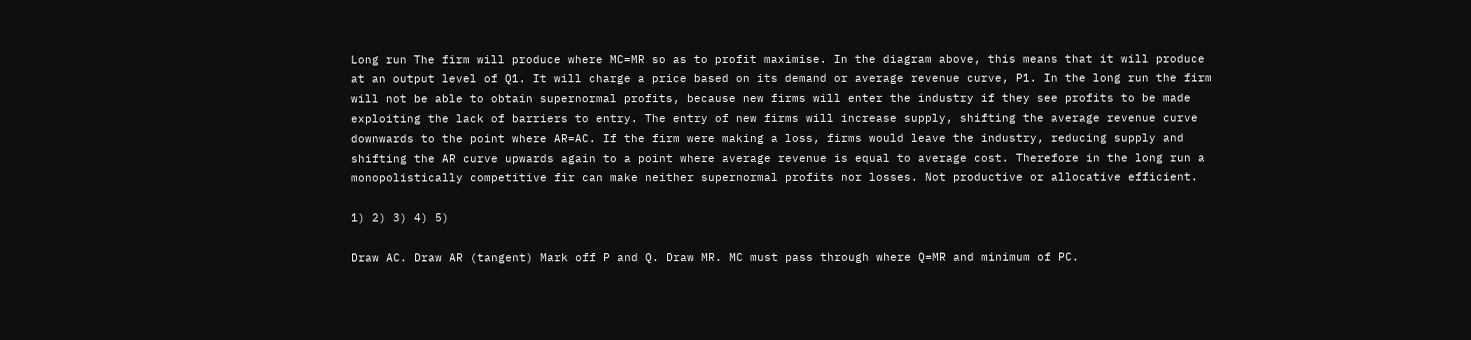Long run The firm will produce where MC=MR so as to profit maximise. In the diagram above, this means that it will produce at an output level of Q1. It will charge a price based on its demand or average revenue curve, P1. In the long run the firm will not be able to obtain supernormal profits, because new firms will enter the industry if they see profits to be made exploiting the lack of barriers to entry. The entry of new firms will increase supply, shifting the average revenue curve downwards to the point where AR=AC. If the firm were making a loss, firms would leave the industry, reducing supply and shifting the AR curve upwards again to a point where average revenue is equal to average cost. Therefore in the long run a monopolistically competitive fir can make neither supernormal profits nor losses. Not productive or allocative efficient.

1) 2) 3) 4) 5)

Draw AC. Draw AR (tangent) Mark off P and Q. Draw MR. MC must pass through where Q=MR and minimum of PC.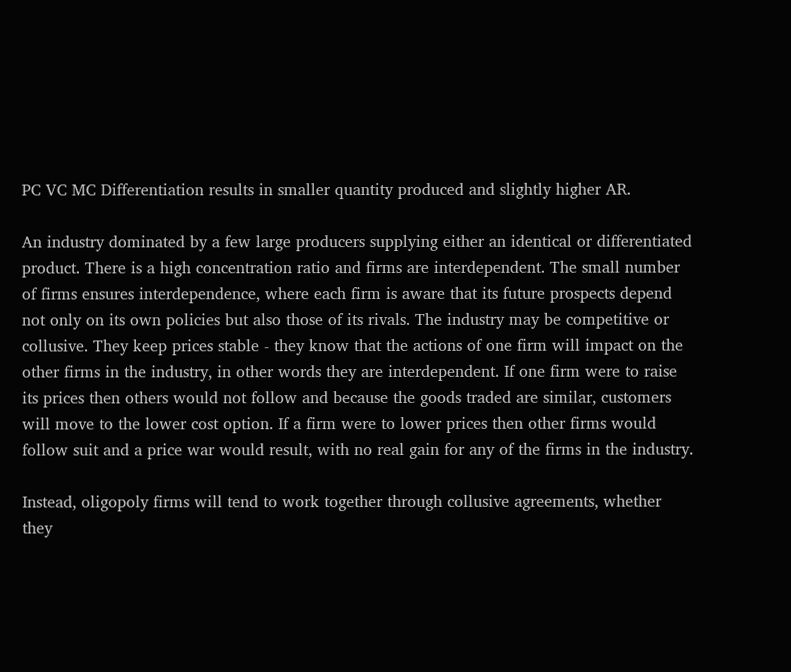PC VC MC Differentiation results in smaller quantity produced and slightly higher AR.

An industry dominated by a few large producers supplying either an identical or differentiated product. There is a high concentration ratio and firms are interdependent. The small number of firms ensures interdependence, where each firm is aware that its future prospects depend not only on its own policies but also those of its rivals. The industry may be competitive or collusive. They keep prices stable - they know that the actions of one firm will impact on the other firms in the industry, in other words they are interdependent. If one firm were to raise its prices then others would not follow and because the goods traded are similar, customers will move to the lower cost option. If a firm were to lower prices then other firms would follow suit and a price war would result, with no real gain for any of the firms in the industry.

Instead, oligopoly firms will tend to work together through collusive agreements, whether they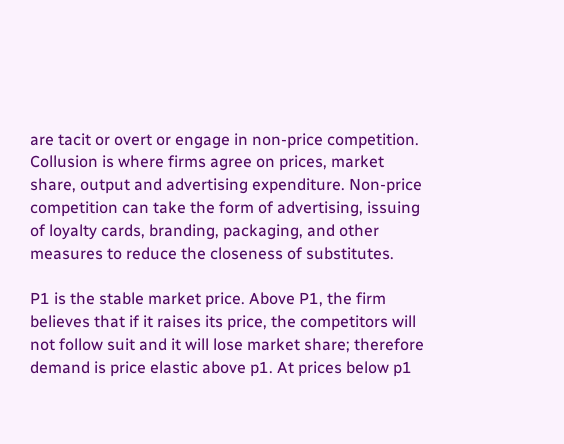are tacit or overt or engage in non-price competition. Collusion is where firms agree on prices, market share, output and advertising expenditure. Non-price competition can take the form of advertising, issuing of loyalty cards, branding, packaging, and other measures to reduce the closeness of substitutes.

P1 is the stable market price. Above P1, the firm believes that if it raises its price, the competitors will not follow suit and it will lose market share; therefore demand is price elastic above p1. At prices below p1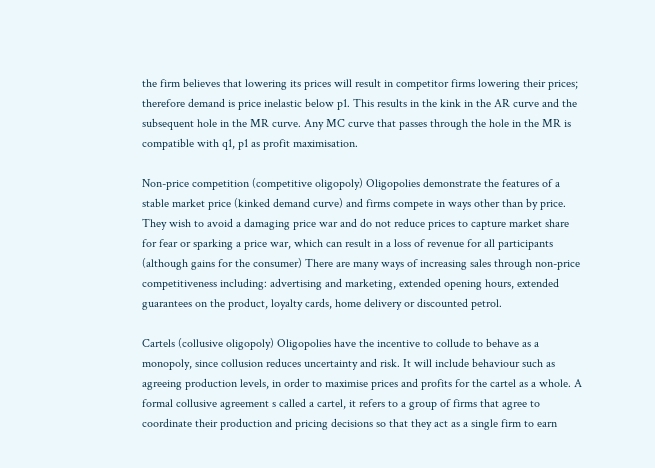the firm believes that lowering its prices will result in competitor firms lowering their prices; therefore demand is price inelastic below p1. This results in the kink in the AR curve and the subsequent hole in the MR curve. Any MC curve that passes through the hole in the MR is compatible with q1, p1 as profit maximisation.

Non-price competition (competitive oligopoly) Oligopolies demonstrate the features of a stable market price (kinked demand curve) and firms compete in ways other than by price. They wish to avoid a damaging price war and do not reduce prices to capture market share for fear or sparking a price war, which can result in a loss of revenue for all participants (although gains for the consumer) There are many ways of increasing sales through non-price competitiveness including: advertising and marketing, extended opening hours, extended guarantees on the product, loyalty cards, home delivery or discounted petrol.

Cartels (collusive oligopoly) Oligopolies have the incentive to collude to behave as a monopoly, since collusion reduces uncertainty and risk. It will include behaviour such as agreeing production levels, in order to maximise prices and profits for the cartel as a whole. A formal collusive agreement s called a cartel, it refers to a group of firms that agree to coordinate their production and pricing decisions so that they act as a single firm to earn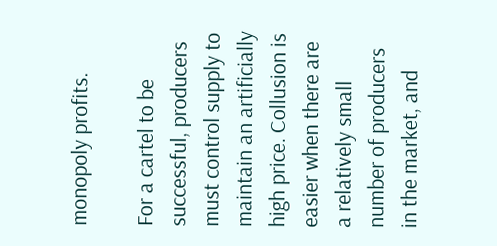monopoly profits.

For a cartel to be successful, producers must control supply to maintain an artificially high price. Collusion is easier when there are a relatively small number of producers in the market, and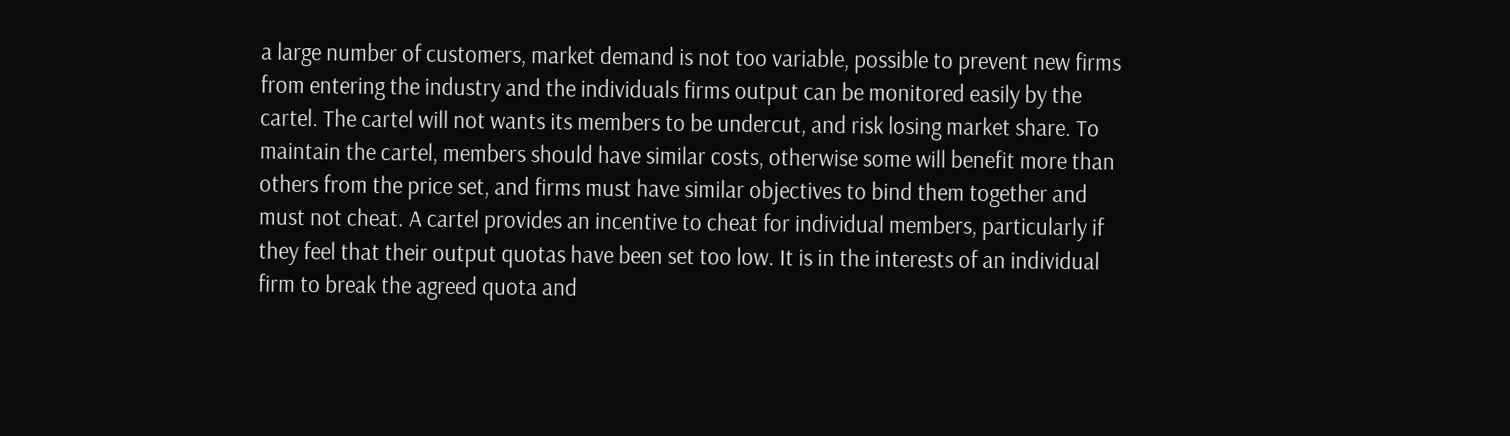a large number of customers, market demand is not too variable, possible to prevent new firms from entering the industry and the individuals firms output can be monitored easily by the cartel. The cartel will not wants its members to be undercut, and risk losing market share. To maintain the cartel, members should have similar costs, otherwise some will benefit more than others from the price set, and firms must have similar objectives to bind them together and must not cheat. A cartel provides an incentive to cheat for individual members, particularly if they feel that their output quotas have been set too low. It is in the interests of an individual firm to break the agreed quota and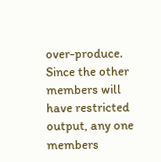over-produce. Since the other members will have restricted output, any one members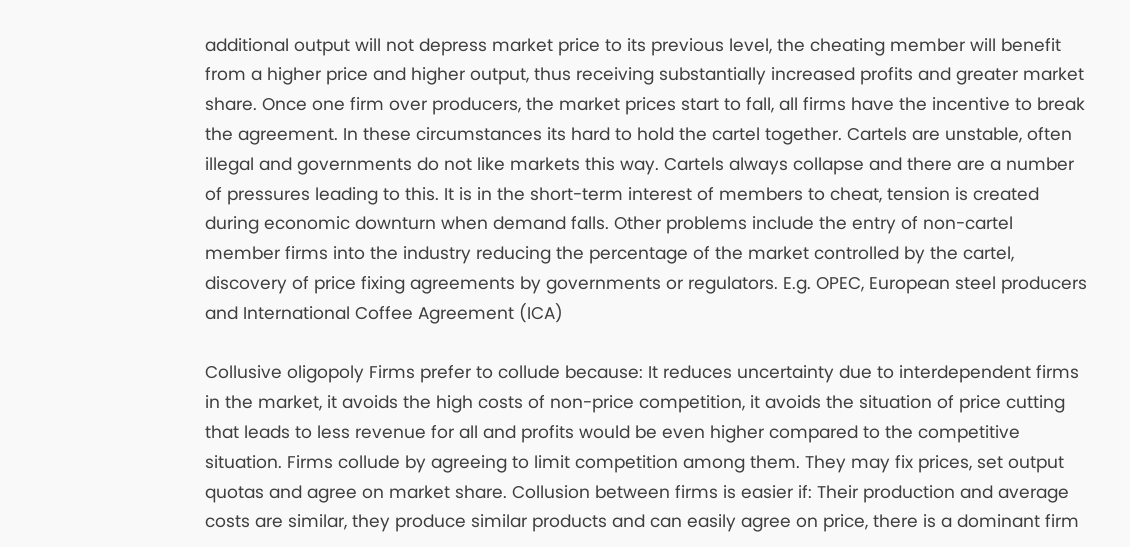additional output will not depress market price to its previous level, the cheating member will benefit from a higher price and higher output, thus receiving substantially increased profits and greater market share. Once one firm over producers, the market prices start to fall, all firms have the incentive to break the agreement. In these circumstances its hard to hold the cartel together. Cartels are unstable, often illegal and governments do not like markets this way. Cartels always collapse and there are a number of pressures leading to this. It is in the short-term interest of members to cheat, tension is created during economic downturn when demand falls. Other problems include the entry of non-cartel member firms into the industry reducing the percentage of the market controlled by the cartel, discovery of price fixing agreements by governments or regulators. E.g. OPEC, European steel producers and International Coffee Agreement (ICA)

Collusive oligopoly Firms prefer to collude because: It reduces uncertainty due to interdependent firms in the market, it avoids the high costs of non-price competition, it avoids the situation of price cutting that leads to less revenue for all and profits would be even higher compared to the competitive situation. Firms collude by agreeing to limit competition among them. They may fix prices, set output quotas and agree on market share. Collusion between firms is easier if: Their production and average costs are similar, they produce similar products and can easily agree on price, there is a dominant firm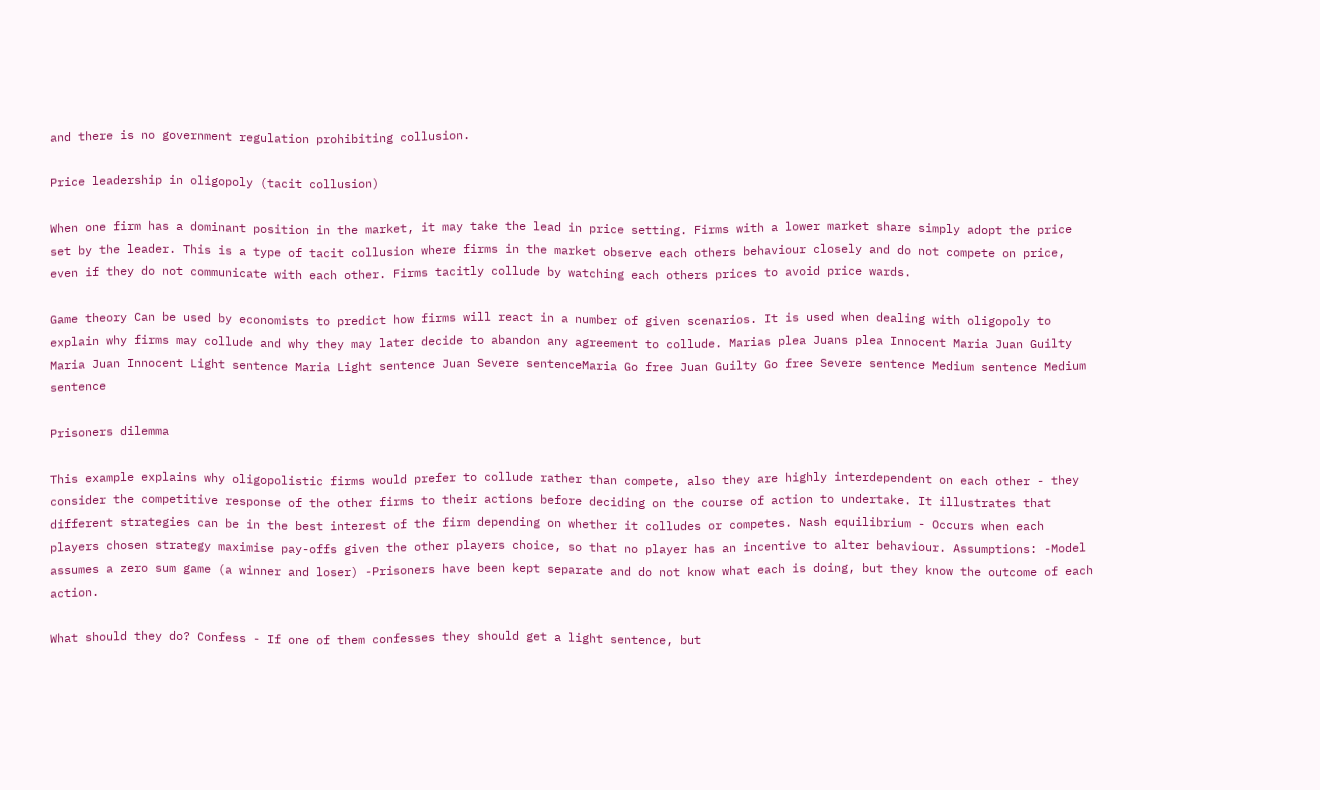and there is no government regulation prohibiting collusion.

Price leadership in oligopoly (tacit collusion)

When one firm has a dominant position in the market, it may take the lead in price setting. Firms with a lower market share simply adopt the price set by the leader. This is a type of tacit collusion where firms in the market observe each others behaviour closely and do not compete on price, even if they do not communicate with each other. Firms tacitly collude by watching each others prices to avoid price wards.

Game theory Can be used by economists to predict how firms will react in a number of given scenarios. It is used when dealing with oligopoly to explain why firms may collude and why they may later decide to abandon any agreement to collude. Marias plea Juans plea Innocent Maria Juan Guilty Maria Juan Innocent Light sentence Maria Light sentence Juan Severe sentenceMaria Go free Juan Guilty Go free Severe sentence Medium sentence Medium sentence

Prisoners dilemma

This example explains why oligopolistic firms would prefer to collude rather than compete, also they are highly interdependent on each other - they consider the competitive response of the other firms to their actions before deciding on the course of action to undertake. It illustrates that different strategies can be in the best interest of the firm depending on whether it colludes or competes. Nash equilibrium - Occurs when each players chosen strategy maximise pay-offs given the other players choice, so that no player has an incentive to alter behaviour. Assumptions: -Model assumes a zero sum game (a winner and loser) -Prisoners have been kept separate and do not know what each is doing, but they know the outcome of each action.

What should they do? Confess - If one of them confesses they should get a light sentence, but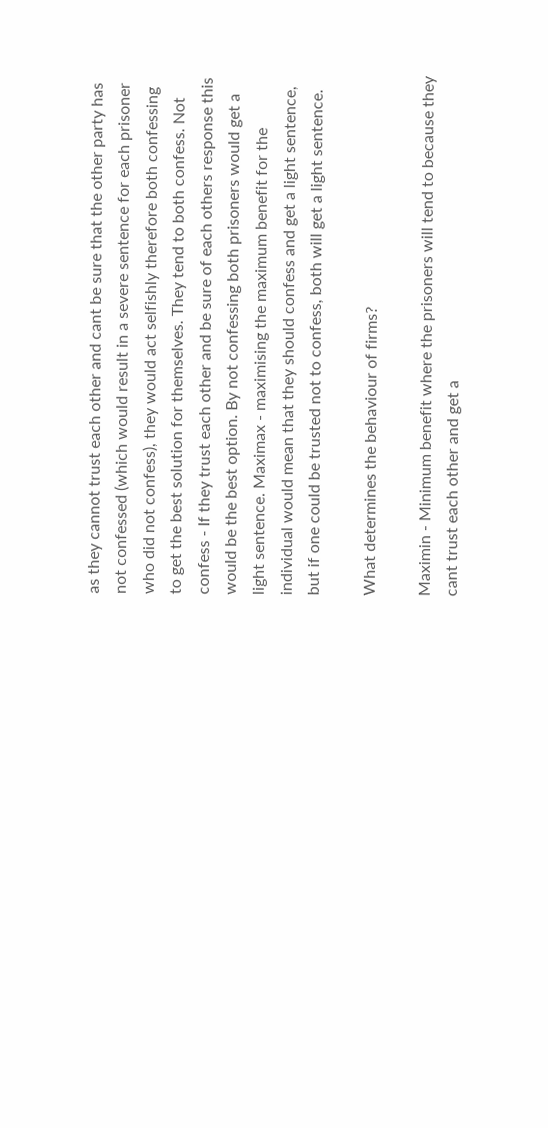as they cannot trust each other and cant be sure that the other party has not confessed (which would result in a severe sentence for each prisoner who did not confess), they would act selfishly therefore both confessing to get the best solution for themselves. They tend to both confess. Not confess - If they trust each other and be sure of each others response this would be the best option. By not confessing both prisoners would get a light sentence. Maximax - maximising the maximum benefit for the individual would mean that they should confess and get a light sentence, but if one could be trusted not to confess, both will get a light sentence.

What determines the behaviour of firms?

Maximin - Minimum benefit where the prisoners will tend to because they cant trust each other and get a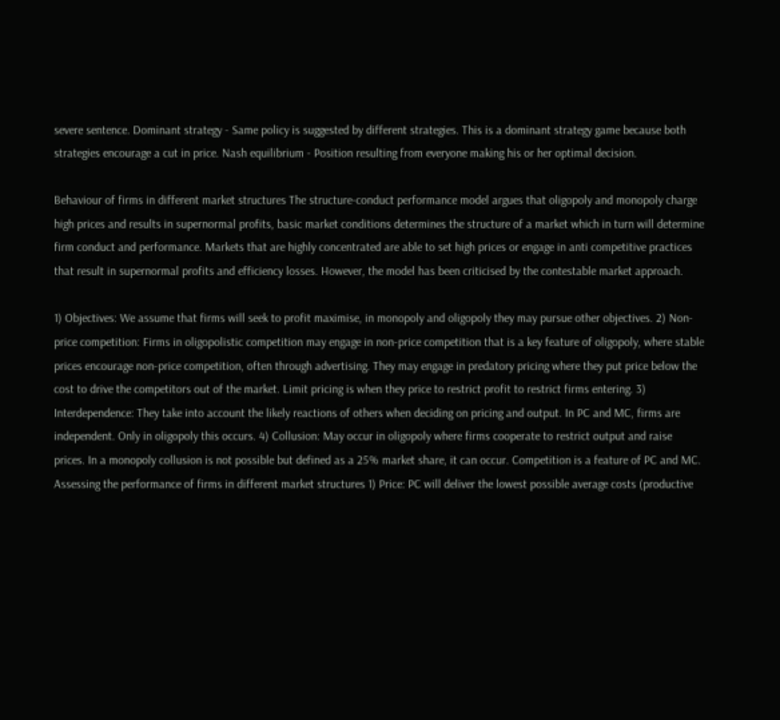severe sentence. Dominant strategy - Same policy is suggested by different strategies. This is a dominant strategy game because both strategies encourage a cut in price. Nash equilibrium - Position resulting from everyone making his or her optimal decision.

Behaviour of firms in different market structures The structure-conduct performance model argues that oligopoly and monopoly charge high prices and results in supernormal profits, basic market conditions determines the structure of a market which in turn will determine firm conduct and performance. Markets that are highly concentrated are able to set high prices or engage in anti competitive practices that result in supernormal profits and efficiency losses. However, the model has been criticised by the contestable market approach.

1) Objectives: We assume that firms will seek to profit maximise, in monopoly and oligopoly they may pursue other objectives. 2) Non-price competition: Firms in oligopolistic competition may engage in non-price competition that is a key feature of oligopoly, where stable prices encourage non-price competition, often through advertising. They may engage in predatory pricing where they put price below the cost to drive the competitors out of the market. Limit pricing is when they price to restrict profit to restrict firms entering. 3) Interdependence: They take into account the likely reactions of others when deciding on pricing and output. In PC and MC, firms are independent. Only in oligopoly this occurs. 4) Collusion: May occur in oligopoly where firms cooperate to restrict output and raise prices. In a monopoly collusion is not possible but defined as a 25% market share, it can occur. Competition is a feature of PC and MC. Assessing the performance of firms in different market structures 1) Price: PC will deliver the lowest possible average costs (productive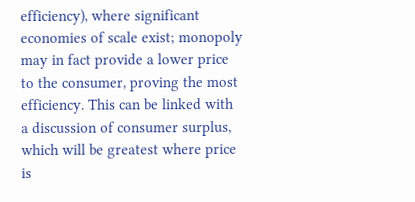efficiency), where significant economies of scale exist; monopoly may in fact provide a lower price to the consumer, proving the most efficiency. This can be linked with a discussion of consumer surplus, which will be greatest where price is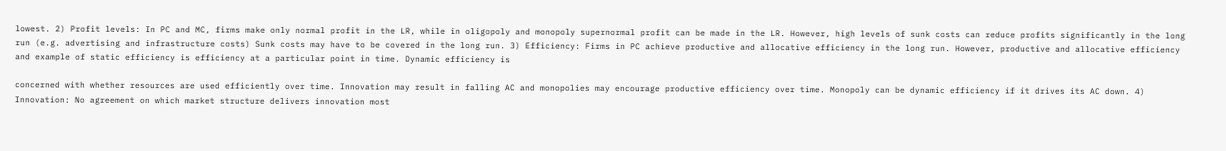lowest. 2) Profit levels: In PC and MC, firms make only normal profit in the LR, while in oligopoly and monopoly supernormal profit can be made in the LR. However, high levels of sunk costs can reduce profits significantly in the long run (e.g. advertising and infrastructure costs) Sunk costs may have to be covered in the long run. 3) Efficiency: Firms in PC achieve productive and allocative efficiency in the long run. However, productive and allocative efficiency and example of static efficiency is efficiency at a particular point in time. Dynamic efficiency is

concerned with whether resources are used efficiently over time. Innovation may result in falling AC and monopolies may encourage productive efficiency over time. Monopoly can be dynamic efficiency if it drives its AC down. 4) Innovation: No agreement on which market structure delivers innovation most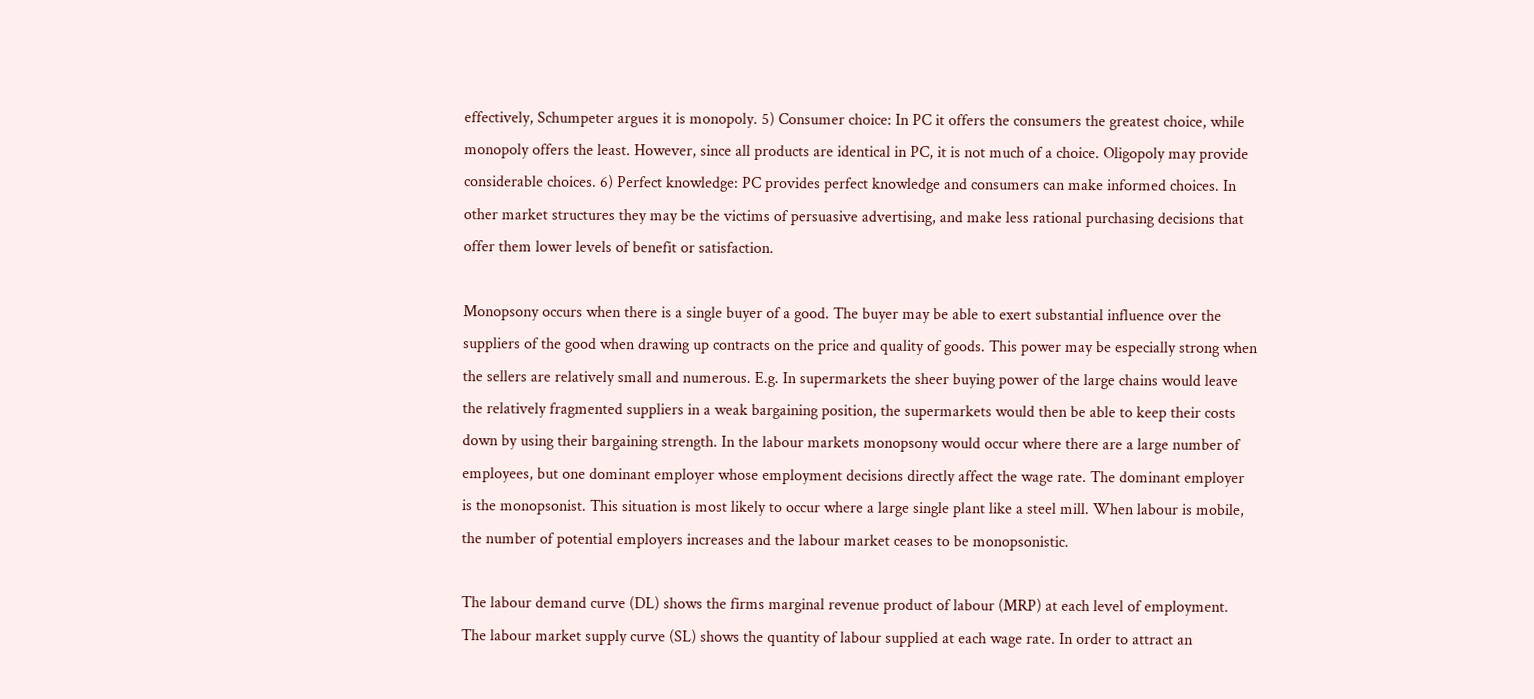effectively, Schumpeter argues it is monopoly. 5) Consumer choice: In PC it offers the consumers the greatest choice, while monopoly offers the least. However, since all products are identical in PC, it is not much of a choice. Oligopoly may provide considerable choices. 6) Perfect knowledge: PC provides perfect knowledge and consumers can make informed choices. In other market structures they may be the victims of persuasive advertising, and make less rational purchasing decisions that offer them lower levels of benefit or satisfaction.

Monopsony occurs when there is a single buyer of a good. The buyer may be able to exert substantial influence over the suppliers of the good when drawing up contracts on the price and quality of goods. This power may be especially strong when the sellers are relatively small and numerous. E.g. In supermarkets the sheer buying power of the large chains would leave the relatively fragmented suppliers in a weak bargaining position, the supermarkets would then be able to keep their costs down by using their bargaining strength. In the labour markets monopsony would occur where there are a large number of employees, but one dominant employer whose employment decisions directly affect the wage rate. The dominant employer is the monopsonist. This situation is most likely to occur where a large single plant like a steel mill. When labour is mobile, the number of potential employers increases and the labour market ceases to be monopsonistic.

The labour demand curve (DL) shows the firms marginal revenue product of labour (MRP) at each level of employment. The labour market supply curve (SL) shows the quantity of labour supplied at each wage rate. In order to attract an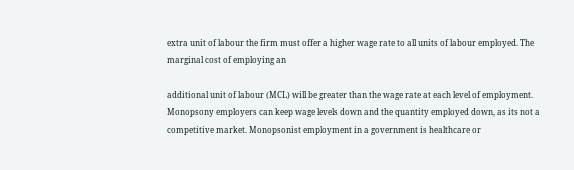extra unit of labour the firm must offer a higher wage rate to all units of labour employed. The marginal cost of employing an

additional unit of labour (MCL) will be greater than the wage rate at each level of employment. Monopsony employers can keep wage levels down and the quantity employed down, as its not a competitive market. Monopsonist employment in a government is healthcare or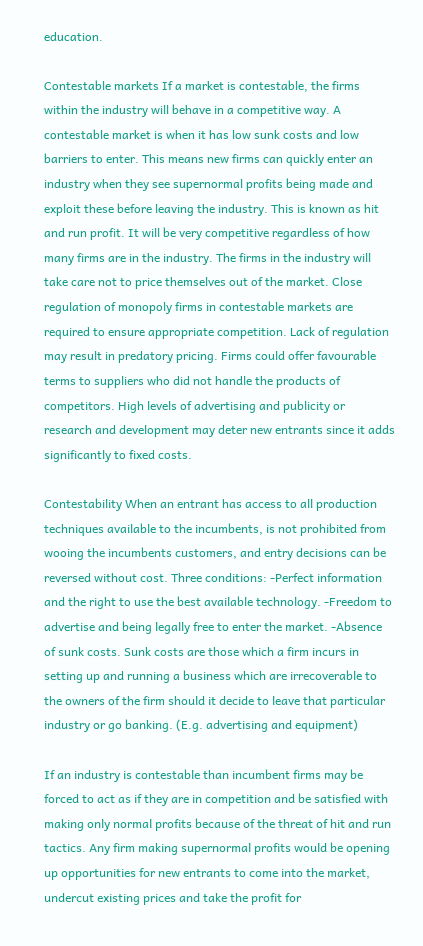education.

Contestable markets If a market is contestable, the firms within the industry will behave in a competitive way. A contestable market is when it has low sunk costs and low barriers to enter. This means new firms can quickly enter an industry when they see supernormal profits being made and exploit these before leaving the industry. This is known as hit and run profit. It will be very competitive regardless of how many firms are in the industry. The firms in the industry will take care not to price themselves out of the market. Close regulation of monopoly firms in contestable markets are required to ensure appropriate competition. Lack of regulation may result in predatory pricing. Firms could offer favourable terms to suppliers who did not handle the products of competitors. High levels of advertising and publicity or research and development may deter new entrants since it adds significantly to fixed costs.

Contestability When an entrant has access to all production techniques available to the incumbents, is not prohibited from wooing the incumbents customers, and entry decisions can be reversed without cost. Three conditions: -Perfect information and the right to use the best available technology. -Freedom to advertise and being legally free to enter the market. -Absence of sunk costs. Sunk costs are those which a firm incurs in setting up and running a business which are irrecoverable to the owners of the firm should it decide to leave that particular industry or go banking. (E.g. advertising and equipment)

If an industry is contestable than incumbent firms may be forced to act as if they are in competition and be satisfied with making only normal profits because of the threat of hit and run tactics. Any firm making supernormal profits would be opening up opportunities for new entrants to come into the market, undercut existing prices and take the profit for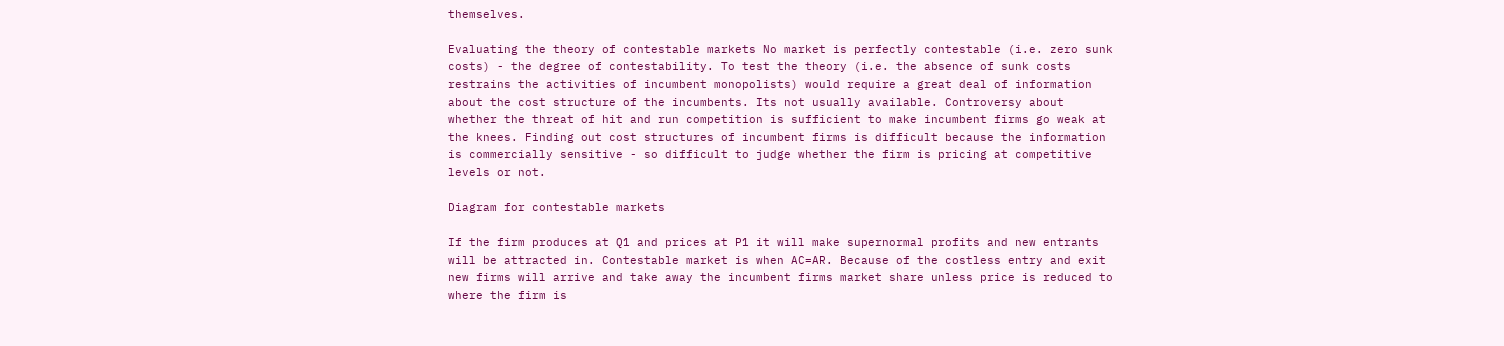themselves.

Evaluating the theory of contestable markets No market is perfectly contestable (i.e. zero sunk costs) - the degree of contestability. To test the theory (i.e. the absence of sunk costs restrains the activities of incumbent monopolists) would require a great deal of information about the cost structure of the incumbents. Its not usually available. Controversy about whether the threat of hit and run competition is sufficient to make incumbent firms go weak at the knees. Finding out cost structures of incumbent firms is difficult because the information is commercially sensitive - so difficult to judge whether the firm is pricing at competitive levels or not.

Diagram for contestable markets

If the firm produces at Q1 and prices at P1 it will make supernormal profits and new entrants will be attracted in. Contestable market is when AC=AR. Because of the costless entry and exit new firms will arrive and take away the incumbent firms market share unless price is reduced to where the firm is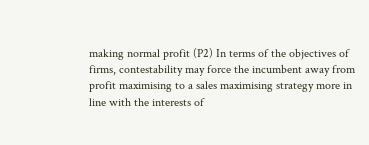making normal profit (P2) In terms of the objectives of firms, contestability may force the incumbent away from profit maximising to a sales maximising strategy more in line with the interests of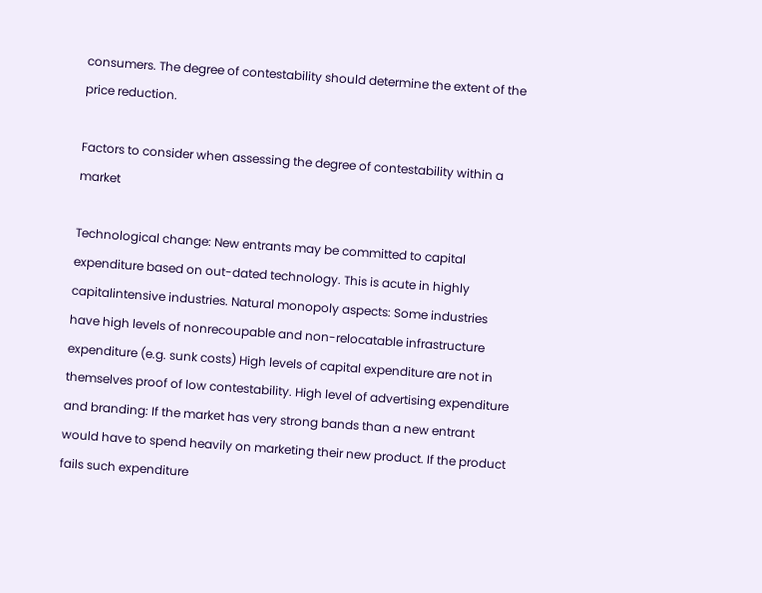consumers. The degree of contestability should determine the extent of the price reduction.

Factors to consider when assessing the degree of contestability within a market

Technological change: New entrants may be committed to capital expenditure based on out-dated technology. This is acute in highly capitalintensive industries. Natural monopoly aspects: Some industries have high levels of nonrecoupable and non-relocatable infrastructure expenditure (e.g. sunk costs) High levels of capital expenditure are not in themselves proof of low contestability. High level of advertising expenditure and branding: If the market has very strong bands than a new entrant would have to spend heavily on marketing their new product. If the product fails such expenditure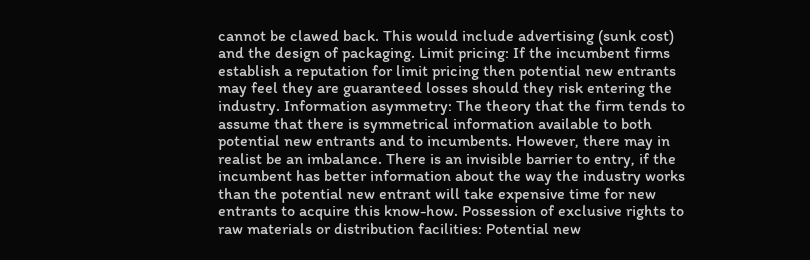cannot be clawed back. This would include advertising (sunk cost) and the design of packaging. Limit pricing: If the incumbent firms establish a reputation for limit pricing then potential new entrants may feel they are guaranteed losses should they risk entering the industry. Information asymmetry: The theory that the firm tends to assume that there is symmetrical information available to both potential new entrants and to incumbents. However, there may in realist be an imbalance. There is an invisible barrier to entry, if the incumbent has better information about the way the industry works than the potential new entrant will take expensive time for new entrants to acquire this know-how. Possession of exclusive rights to raw materials or distribution facilities: Potential new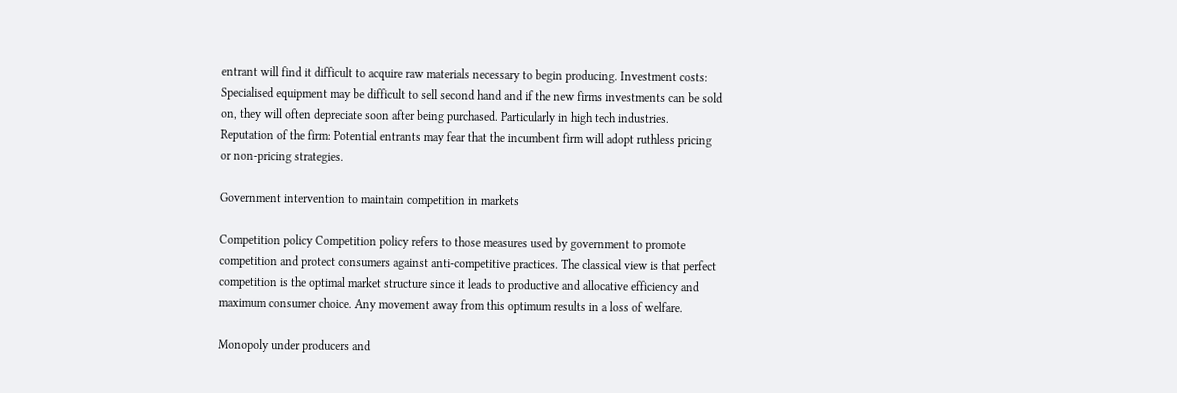entrant will find it difficult to acquire raw materials necessary to begin producing. Investment costs: Specialised equipment may be difficult to sell second hand and if the new firms investments can be sold on, they will often depreciate soon after being purchased. Particularly in high tech industries. Reputation of the firm: Potential entrants may fear that the incumbent firm will adopt ruthless pricing or non-pricing strategies.

Government intervention to maintain competition in markets

Competition policy Competition policy refers to those measures used by government to promote competition and protect consumers against anti-competitive practices. The classical view is that perfect competition is the optimal market structure since it leads to productive and allocative efficiency and maximum consumer choice. Any movement away from this optimum results in a loss of welfare.

Monopoly under producers and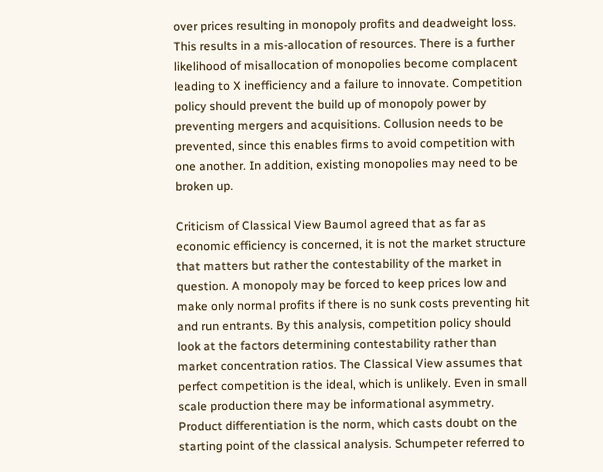over prices resulting in monopoly profits and deadweight loss. This results in a mis-allocation of resources. There is a further likelihood of misallocation of monopolies become complacent leading to X inefficiency and a failure to innovate. Competition policy should prevent the build up of monopoly power by preventing mergers and acquisitions. Collusion needs to be prevented, since this enables firms to avoid competition with one another. In addition, existing monopolies may need to be broken up.

Criticism of Classical View Baumol agreed that as far as economic efficiency is concerned, it is not the market structure that matters but rather the contestability of the market in question. A monopoly may be forced to keep prices low and make only normal profits if there is no sunk costs preventing hit and run entrants. By this analysis, competition policy should look at the factors determining contestability rather than market concentration ratios. The Classical View assumes that perfect competition is the ideal, which is unlikely. Even in small scale production there may be informational asymmetry. Product differentiation is the norm, which casts doubt on the starting point of the classical analysis. Schumpeter referred to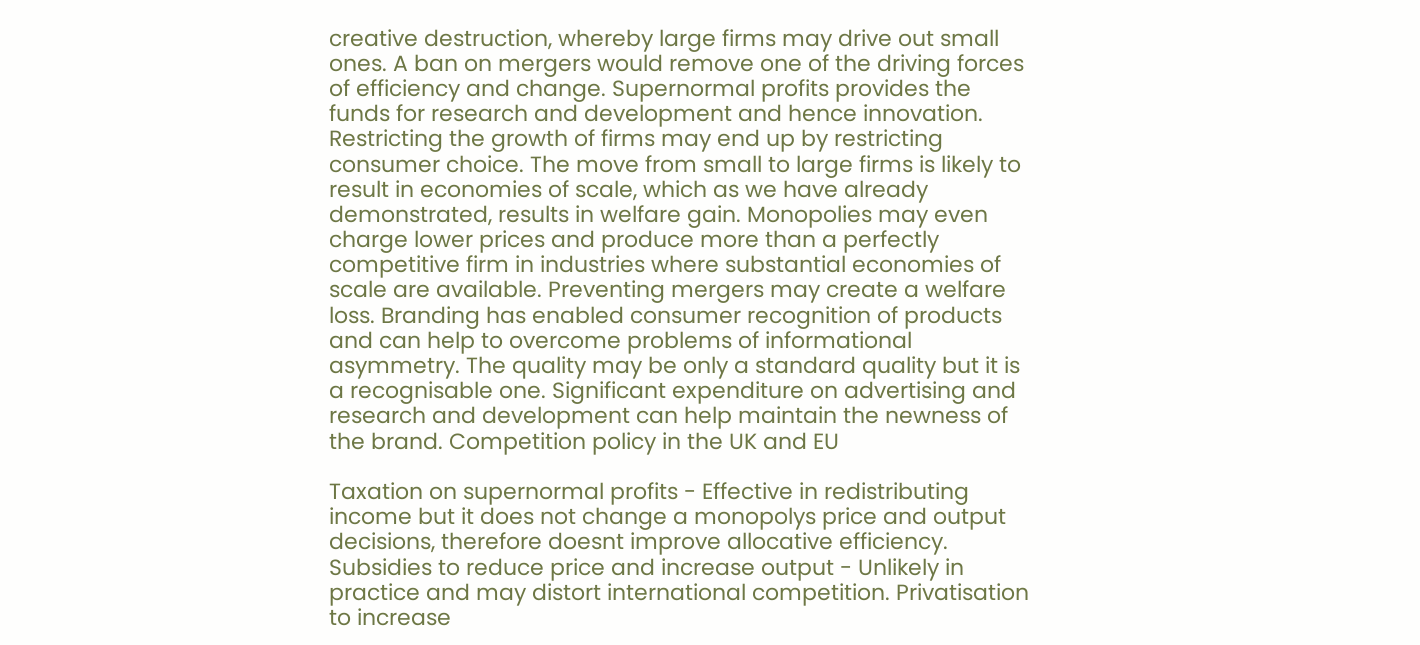creative destruction, whereby large firms may drive out small ones. A ban on mergers would remove one of the driving forces of efficiency and change. Supernormal profits provides the funds for research and development and hence innovation. Restricting the growth of firms may end up by restricting consumer choice. The move from small to large firms is likely to result in economies of scale, which as we have already demonstrated, results in welfare gain. Monopolies may even charge lower prices and produce more than a perfectly competitive firm in industries where substantial economies of scale are available. Preventing mergers may create a welfare loss. Branding has enabled consumer recognition of products and can help to overcome problems of informational asymmetry. The quality may be only a standard quality but it is a recognisable one. Significant expenditure on advertising and research and development can help maintain the newness of the brand. Competition policy in the UK and EU

Taxation on supernormal profits - Effective in redistributing income but it does not change a monopolys price and output decisions, therefore doesnt improve allocative efficiency. Subsidies to reduce price and increase output - Unlikely in practice and may distort international competition. Privatisation to increase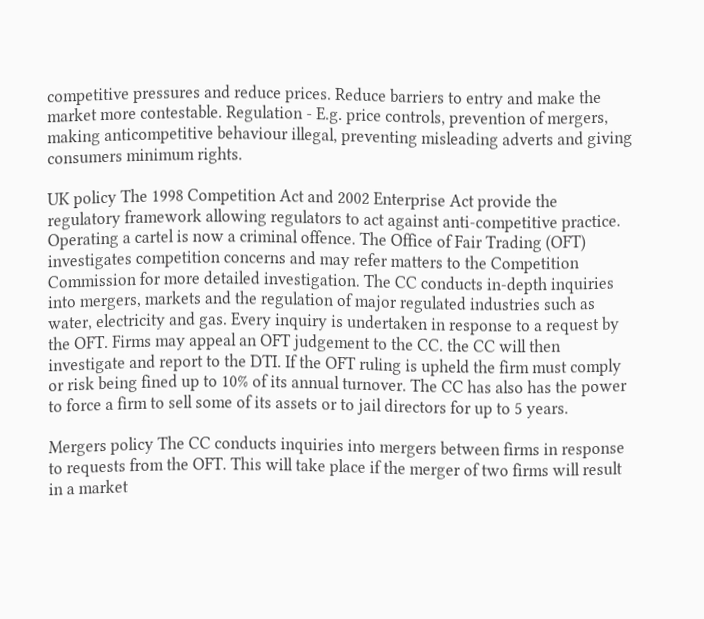competitive pressures and reduce prices. Reduce barriers to entry and make the market more contestable. Regulation - E.g. price controls, prevention of mergers, making anticompetitive behaviour illegal, preventing misleading adverts and giving consumers minimum rights.

UK policy The 1998 Competition Act and 2002 Enterprise Act provide the regulatory framework allowing regulators to act against anti-competitive practice. Operating a cartel is now a criminal offence. The Office of Fair Trading (OFT) investigates competition concerns and may refer matters to the Competition Commission for more detailed investigation. The CC conducts in-depth inquiries into mergers, markets and the regulation of major regulated industries such as water, electricity and gas. Every inquiry is undertaken in response to a request by the OFT. Firms may appeal an OFT judgement to the CC. the CC will then investigate and report to the DTI. If the OFT ruling is upheld the firm must comply or risk being fined up to 10% of its annual turnover. The CC has also has the power to force a firm to sell some of its assets or to jail directors for up to 5 years.

Mergers policy The CC conducts inquiries into mergers between firms in response to requests from the OFT. This will take place if the merger of two firms will result in a market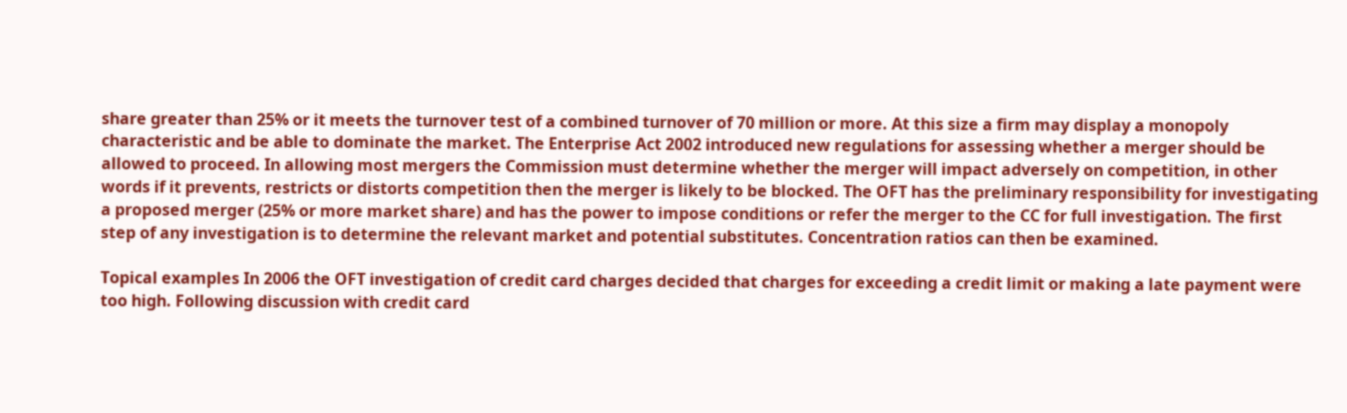share greater than 25% or it meets the turnover test of a combined turnover of 70 million or more. At this size a firm may display a monopoly characteristic and be able to dominate the market. The Enterprise Act 2002 introduced new regulations for assessing whether a merger should be allowed to proceed. In allowing most mergers the Commission must determine whether the merger will impact adversely on competition, in other words if it prevents, restricts or distorts competition then the merger is likely to be blocked. The OFT has the preliminary responsibility for investigating a proposed merger (25% or more market share) and has the power to impose conditions or refer the merger to the CC for full investigation. The first step of any investigation is to determine the relevant market and potential substitutes. Concentration ratios can then be examined.

Topical examples In 2006 the OFT investigation of credit card charges decided that charges for exceeding a credit limit or making a late payment were too high. Following discussion with credit card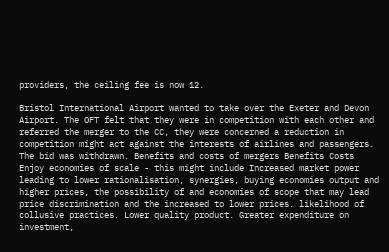providers, the ceiling fee is now 12.

Bristol International Airport wanted to take over the Exeter and Devon Airport. The OFT felt that they were in competition with each other and referred the merger to the CC, they were concerned a reduction in competition might act against the interests of airlines and passengers. The bid was withdrawn. Benefits and costs of mergers Benefits Costs Enjoy economies of scale - this might include Increased market power leading to lower rationalisation, synergies, buying economies output and higher prices, the possibility of and economies of scope that may lead price discrimination and the increased to lower prices. likelihood of collusive practices. Lower quality product. Greater expenditure on investment,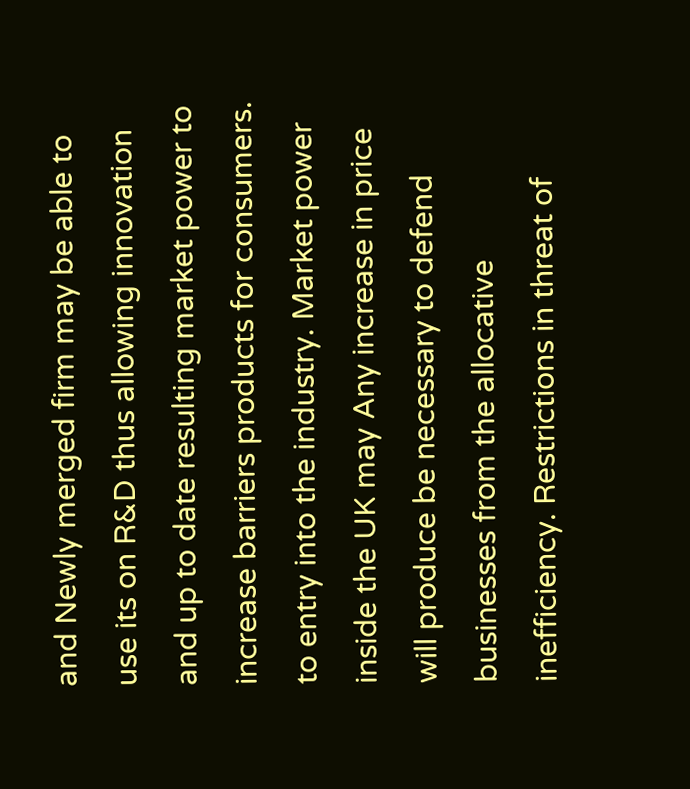and Newly merged firm may be able to use its on R&D thus allowing innovation and up to date resulting market power to increase barriers products for consumers. to entry into the industry. Market power inside the UK may Any increase in price will produce be necessary to defend businesses from the allocative inefficiency. Restrictions in threat of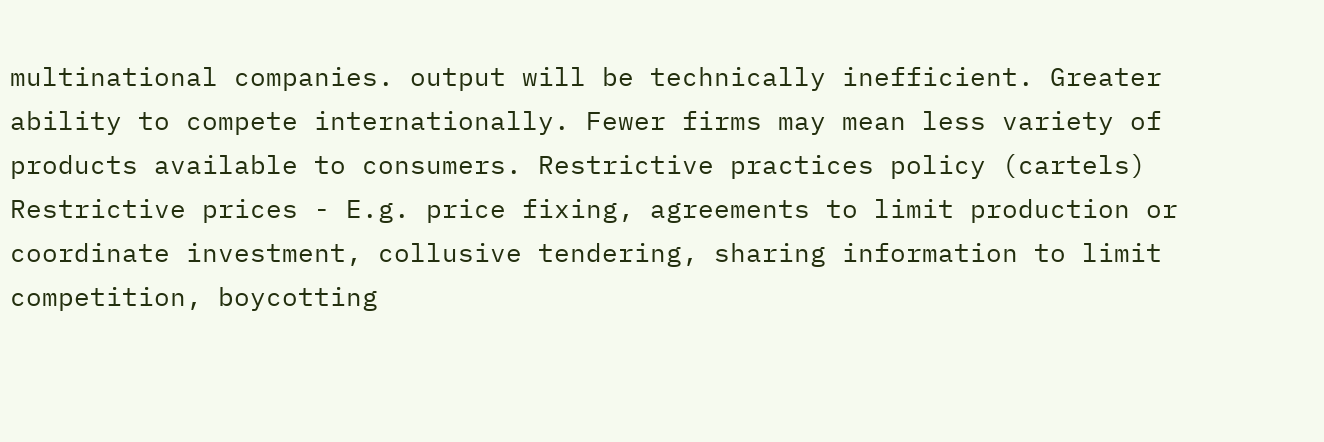multinational companies. output will be technically inefficient. Greater ability to compete internationally. Fewer firms may mean less variety of products available to consumers. Restrictive practices policy (cartels) Restrictive prices - E.g. price fixing, agreements to limit production or coordinate investment, collusive tendering, sharing information to limit competition, boycotting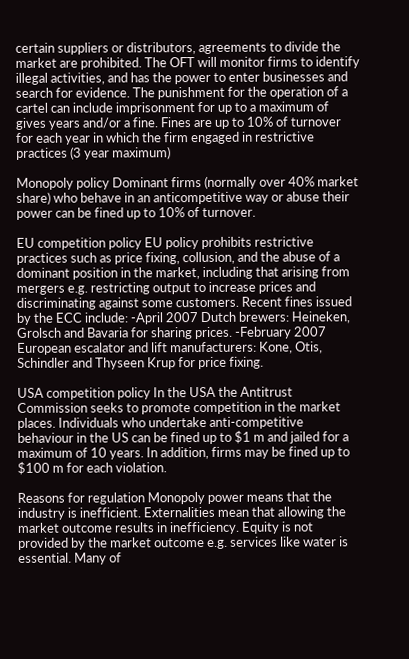certain suppliers or distributors, agreements to divide the market are prohibited. The OFT will monitor firms to identify illegal activities, and has the power to enter businesses and search for evidence. The punishment for the operation of a cartel can include imprisonment for up to a maximum of gives years and/or a fine. Fines are up to 10% of turnover for each year in which the firm engaged in restrictive practices (3 year maximum)

Monopoly policy Dominant firms (normally over 40% market share) who behave in an anticompetitive way or abuse their power can be fined up to 10% of turnover.

EU competition policy EU policy prohibits restrictive practices such as price fixing, collusion, and the abuse of a dominant position in the market, including that arising from mergers e.g. restricting output to increase prices and discriminating against some customers. Recent fines issued by the ECC include: -April 2007 Dutch brewers: Heineken, Grolsch and Bavaria for sharing prices. -February 2007 European escalator and lift manufacturers: Kone, Otis, Schindler and Thyseen Krup for price fixing.

USA competition policy In the USA the Antitrust Commission seeks to promote competition in the market places. Individuals who undertake anti-competitive behaviour in the US can be fined up to $1 m and jailed for a maximum of 10 years. In addition, firms may be fined up to $100 m for each violation.

Reasons for regulation Monopoly power means that the industry is inefficient. Externalities mean that allowing the market outcome results in inefficiency. Equity is not provided by the market outcome e.g. services like water is essential. Many of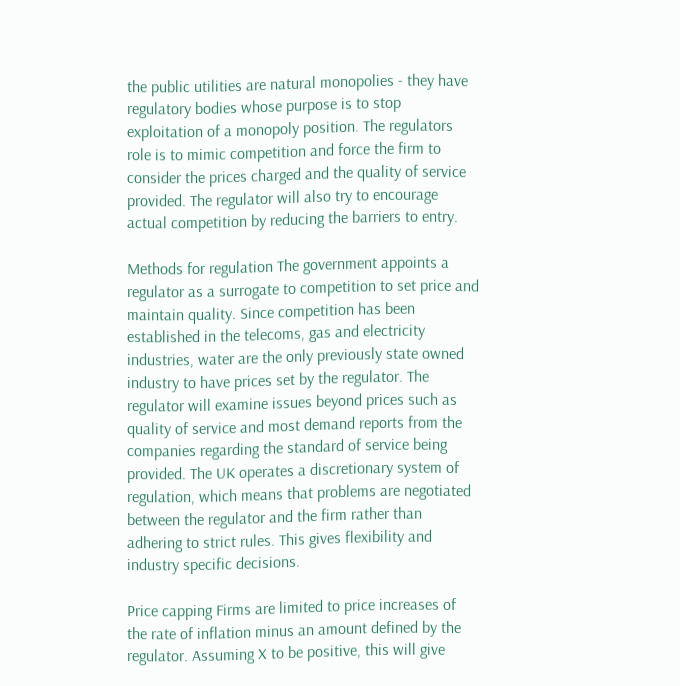the public utilities are natural monopolies - they have regulatory bodies whose purpose is to stop exploitation of a monopoly position. The regulators role is to mimic competition and force the firm to consider the prices charged and the quality of service provided. The regulator will also try to encourage actual competition by reducing the barriers to entry.

Methods for regulation The government appoints a regulator as a surrogate to competition to set price and maintain quality. Since competition has been established in the telecoms, gas and electricity industries, water are the only previously state owned industry to have prices set by the regulator. The regulator will examine issues beyond prices such as quality of service and most demand reports from the companies regarding the standard of service being provided. The UK operates a discretionary system of regulation, which means that problems are negotiated between the regulator and the firm rather than adhering to strict rules. This gives flexibility and industry specific decisions.

Price capping Firms are limited to price increases of the rate of inflation minus an amount defined by the regulator. Assuming X to be positive, this will give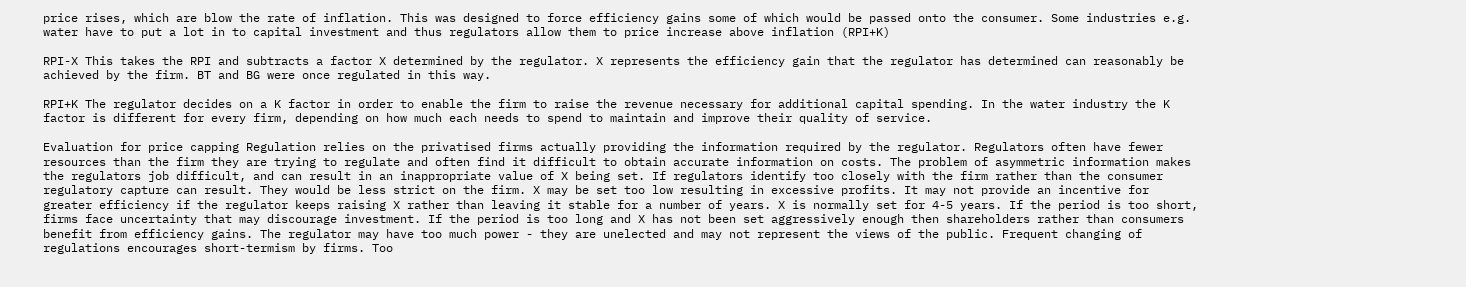price rises, which are blow the rate of inflation. This was designed to force efficiency gains some of which would be passed onto the consumer. Some industries e.g. water have to put a lot in to capital investment and thus regulators allow them to price increase above inflation (RPI+K)

RPI-X This takes the RPI and subtracts a factor X determined by the regulator. X represents the efficiency gain that the regulator has determined can reasonably be achieved by the firm. BT and BG were once regulated in this way.

RPI+K The regulator decides on a K factor in order to enable the firm to raise the revenue necessary for additional capital spending. In the water industry the K factor is different for every firm, depending on how much each needs to spend to maintain and improve their quality of service.

Evaluation for price capping Regulation relies on the privatised firms actually providing the information required by the regulator. Regulators often have fewer resources than the firm they are trying to regulate and often find it difficult to obtain accurate information on costs. The problem of asymmetric information makes the regulators job difficult, and can result in an inappropriate value of X being set. If regulators identify too closely with the firm rather than the consumer regulatory capture can result. They would be less strict on the firm. X may be set too low resulting in excessive profits. It may not provide an incentive for greater efficiency if the regulator keeps raising X rather than leaving it stable for a number of years. X is normally set for 4-5 years. If the period is too short, firms face uncertainty that may discourage investment. If the period is too long and X has not been set aggressively enough then shareholders rather than consumers benefit from efficiency gains. The regulator may have too much power - they are unelected and may not represent the views of the public. Frequent changing of regulations encourages short-termism by firms. Too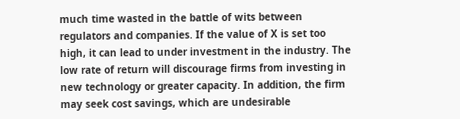much time wasted in the battle of wits between regulators and companies. If the value of X is set too high, it can lead to under investment in the industry. The low rate of return will discourage firms from investing in new technology or greater capacity. In addition, the firm may seek cost savings, which are undesirable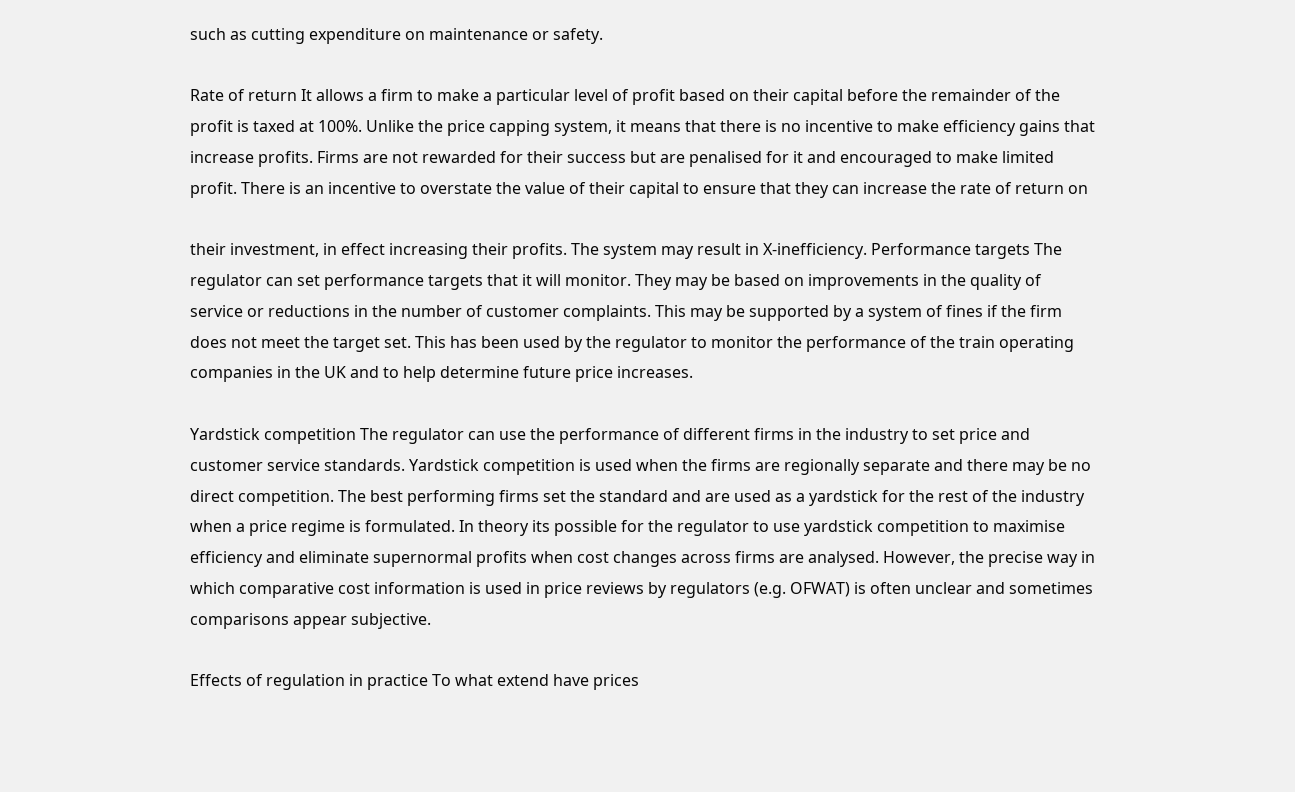such as cutting expenditure on maintenance or safety.

Rate of return It allows a firm to make a particular level of profit based on their capital before the remainder of the profit is taxed at 100%. Unlike the price capping system, it means that there is no incentive to make efficiency gains that increase profits. Firms are not rewarded for their success but are penalised for it and encouraged to make limited profit. There is an incentive to overstate the value of their capital to ensure that they can increase the rate of return on

their investment, in effect increasing their profits. The system may result in X-inefficiency. Performance targets The regulator can set performance targets that it will monitor. They may be based on improvements in the quality of service or reductions in the number of customer complaints. This may be supported by a system of fines if the firm does not meet the target set. This has been used by the regulator to monitor the performance of the train operating companies in the UK and to help determine future price increases.

Yardstick competition The regulator can use the performance of different firms in the industry to set price and customer service standards. Yardstick competition is used when the firms are regionally separate and there may be no direct competition. The best performing firms set the standard and are used as a yardstick for the rest of the industry when a price regime is formulated. In theory its possible for the regulator to use yardstick competition to maximise efficiency and eliminate supernormal profits when cost changes across firms are analysed. However, the precise way in which comparative cost information is used in price reviews by regulators (e.g. OFWAT) is often unclear and sometimes comparisons appear subjective.

Effects of regulation in practice To what extend have prices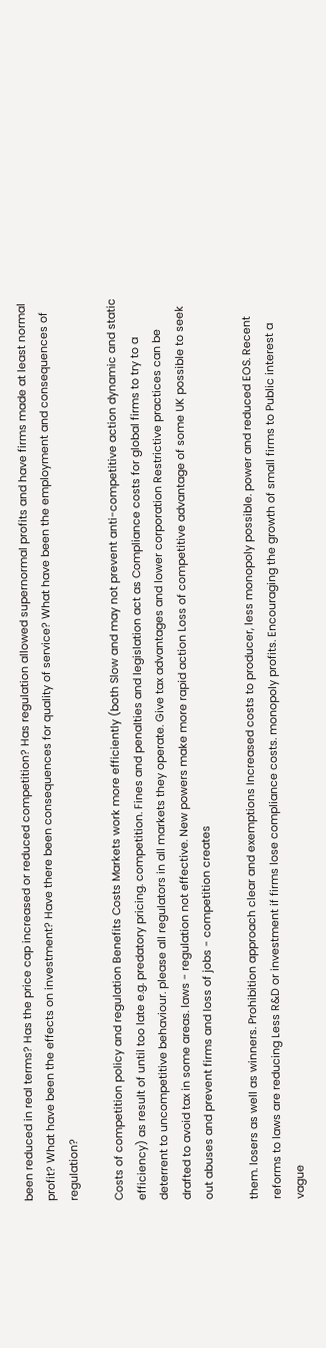been reduced in real terms? Has the price cap increased or reduced competition? Has regulation allowed supernormal profits and have firms made at least normal profit? What have been the effects on investment? Have there been consequences for quality of service? What have been the employment and consequences of regulation?

Costs of competition policy and regulation Benefits Costs Markets work more efficiently (both Slow and may not prevent anti-competitive action dynamic and static efficiency) as result of until too late e.g. predatory pricing. competition. Fines and penalties and legislation act as Compliance costs for global firms to try to a deterrent to uncompetitive behaviour. please all regulators in all markets they operate. Give tax advantages and lower corporation Restrictive practices can be drafted to avoid tax in some areas. laws - regulation not effective. New powers make more rapid action Loss of competitive advantage of some UK possible to seek out abuses and prevent firms and loss of jobs - competition creates

them. losers as well as winners. Prohibition approach clear and exemptions Increased costs to producer, less monopoly possible. power and reduced EOS. Recent reforms to laws are reducing Less R&D or investment if firms lose compliance costs. monopoly profits. Encouraging the growth of small firms to Public interest a vague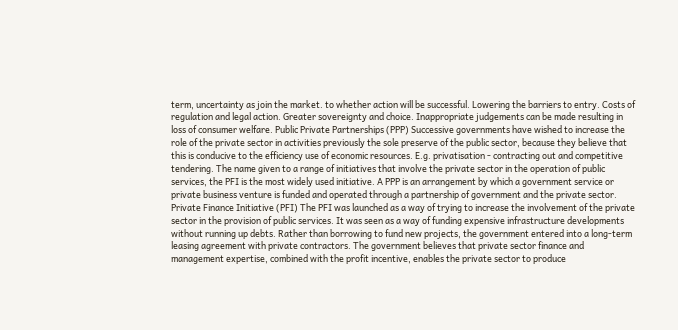term, uncertainty as join the market. to whether action will be successful. Lowering the barriers to entry. Costs of regulation and legal action. Greater sovereignty and choice. Inappropriate judgements can be made resulting in loss of consumer welfare. Public Private Partnerships (PPP) Successive governments have wished to increase the role of the private sector in activities previously the sole preserve of the public sector, because they believe that this is conducive to the efficiency use of economic resources. E.g. privatisation - contracting out and competitive tendering. The name given to a range of initiatives that involve the private sector in the operation of public services, the PFI is the most widely used initiative. A PPP is an arrangement by which a government service or private business venture is funded and operated through a partnership of government and the private sector. Private Finance Initiative (PFI) The PFI was launched as a way of trying to increase the involvement of the private sector in the provision of public services. It was seen as a way of funding expensive infrastructure developments without running up debts. Rather than borrowing to fund new projects, the government entered into a long-term leasing agreement with private contractors. The government believes that private sector finance and management expertise, combined with the profit incentive, enables the private sector to produce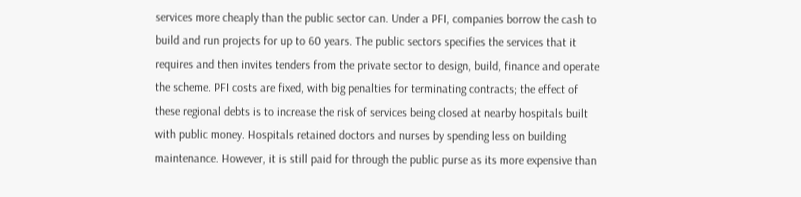services more cheaply than the public sector can. Under a PFI, companies borrow the cash to build and run projects for up to 60 years. The public sectors specifies the services that it requires and then invites tenders from the private sector to design, build, finance and operate the scheme. PFI costs are fixed, with big penalties for terminating contracts; the effect of these regional debts is to increase the risk of services being closed at nearby hospitals built with public money. Hospitals retained doctors and nurses by spending less on building maintenance. However, it is still paid for through the public purse as its more expensive than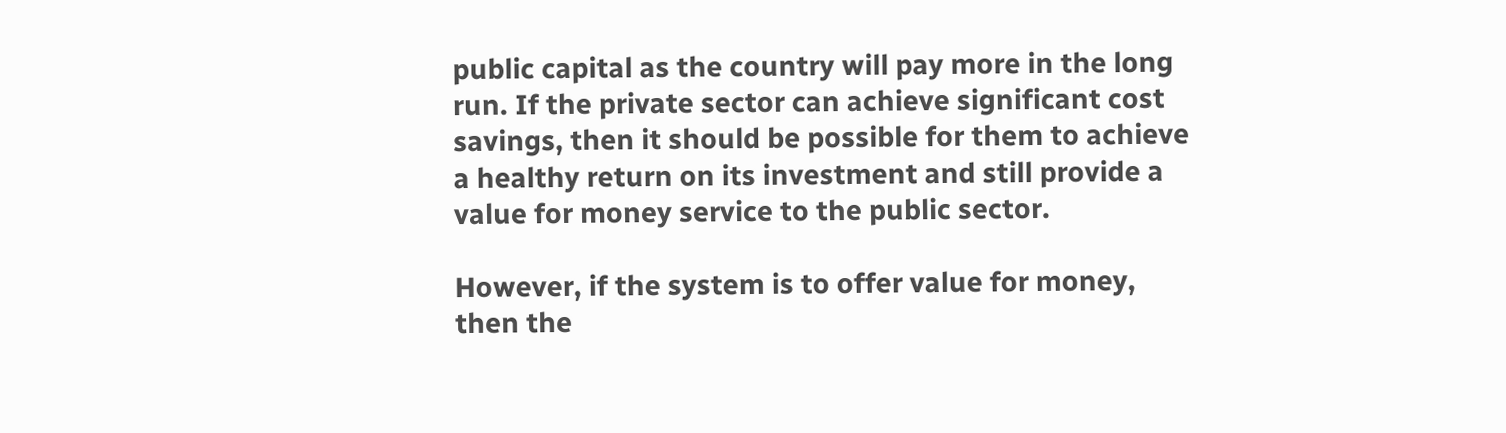public capital as the country will pay more in the long run. If the private sector can achieve significant cost savings, then it should be possible for them to achieve a healthy return on its investment and still provide a value for money service to the public sector.

However, if the system is to offer value for money, then the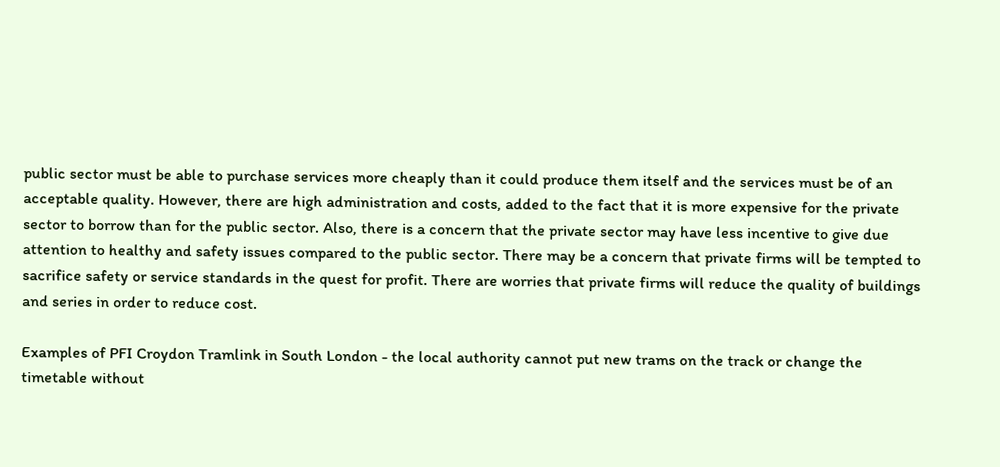public sector must be able to purchase services more cheaply than it could produce them itself and the services must be of an acceptable quality. However, there are high administration and costs, added to the fact that it is more expensive for the private sector to borrow than for the public sector. Also, there is a concern that the private sector may have less incentive to give due attention to healthy and safety issues compared to the public sector. There may be a concern that private firms will be tempted to sacrifice safety or service standards in the quest for profit. There are worries that private firms will reduce the quality of buildings and series in order to reduce cost.

Examples of PFI Croydon Tramlink in South London - the local authority cannot put new trams on the track or change the timetable without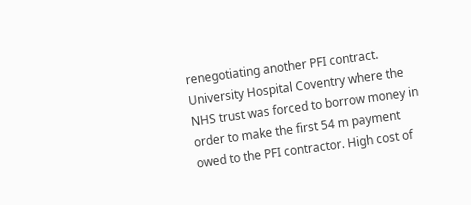renegotiating another PFI contract. University Hospital Coventry where the NHS trust was forced to borrow money in order to make the first 54 m payment owed to the PFI contractor. High cost of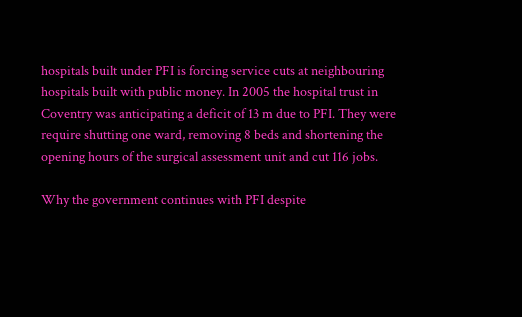hospitals built under PFI is forcing service cuts at neighbouring hospitals built with public money. In 2005 the hospital trust in Coventry was anticipating a deficit of 13 m due to PFI. They were require shutting one ward, removing 8 beds and shortening the opening hours of the surgical assessment unit and cut 116 jobs.

Why the government continues with PFI despite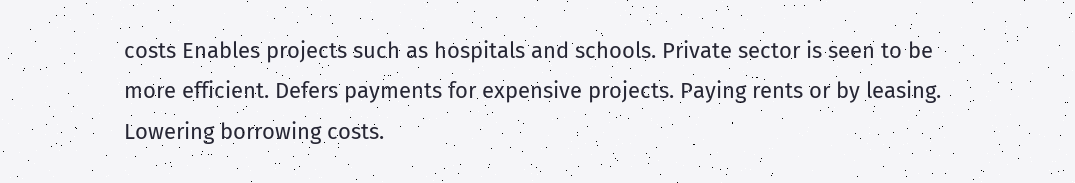costs Enables projects such as hospitals and schools. Private sector is seen to be more efficient. Defers payments for expensive projects. Paying rents or by leasing. Lowering borrowing costs.